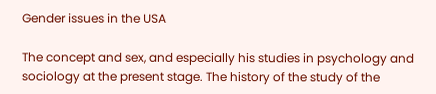Gender issues in the USA

The concept and sex, and especially his studies in psychology and sociology at the present stage. The history of the study of the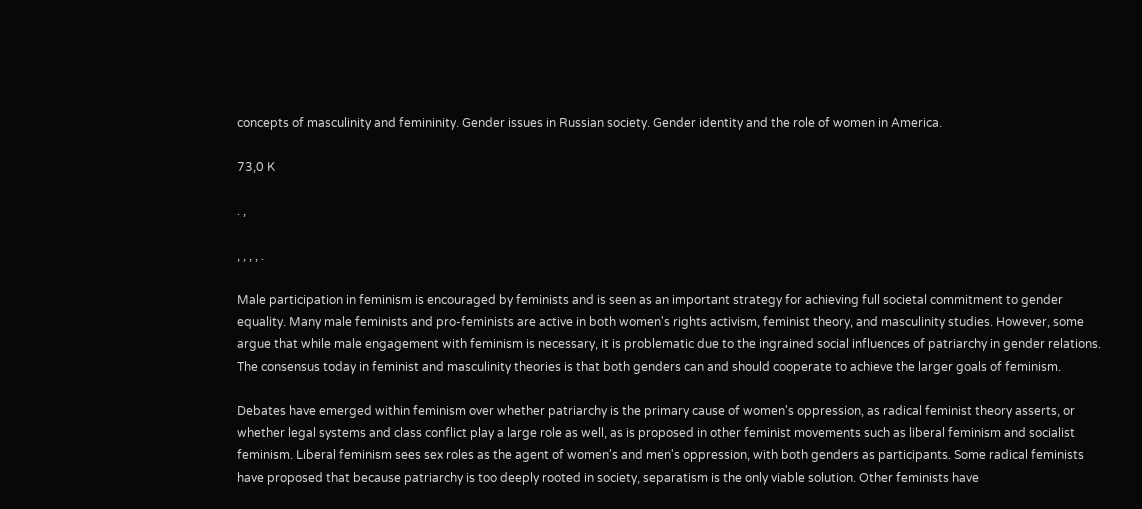concepts of masculinity and femininity. Gender issues in Russian society. Gender identity and the role of women in America.

73,0 K

. ,

, , , , .

Male participation in feminism is encouraged by feminists and is seen as an important strategy for achieving full societal commitment to gender equality. Many male feminists and pro-feminists are active in both women's rights activism, feminist theory, and masculinity studies. However, some argue that while male engagement with feminism is necessary, it is problematic due to the ingrained social influences of patriarchy in gender relations. The consensus today in feminist and masculinity theories is that both genders can and should cooperate to achieve the larger goals of feminism.

Debates have emerged within feminism over whether patriarchy is the primary cause of women's oppression, as radical feminist theory asserts, or whether legal systems and class conflict play a large role as well, as is proposed in other feminist movements such as liberal feminism and socialist feminism. Liberal feminism sees sex roles as the agent of women's and men's oppression, with both genders as participants. Some radical feminists have proposed that because patriarchy is too deeply rooted in society, separatism is the only viable solution. Other feminists have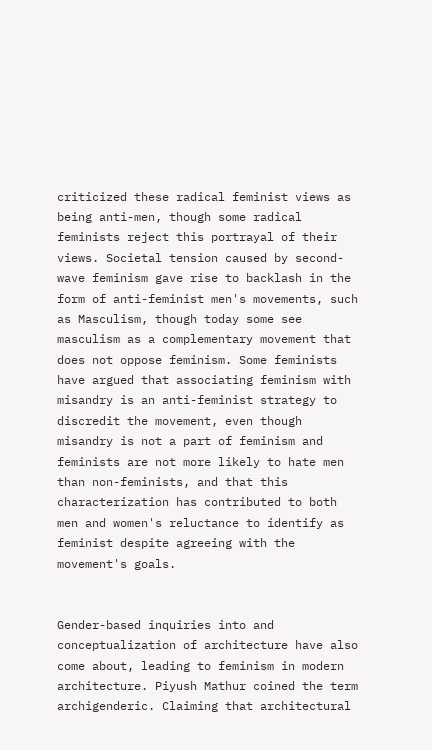criticized these radical feminist views as being anti-men, though some radical feminists reject this portrayal of their views. Societal tension caused by second-wave feminism gave rise to backlash in the form of anti-feminist men's movements, such as Masculism, though today some see masculism as a complementary movement that does not oppose feminism. Some feminists have argued that associating feminism with misandry is an anti-feminist strategy to discredit the movement, even though misandry is not a part of feminism and feminists are not more likely to hate men than non-feminists, and that this characterization has contributed to both men and women's reluctance to identify as feminist despite agreeing with the movement's goals.


Gender-based inquiries into and conceptualization of architecture have also come about, leading to feminism in modern architecture. Piyush Mathur coined the term archigenderic. Claiming that architectural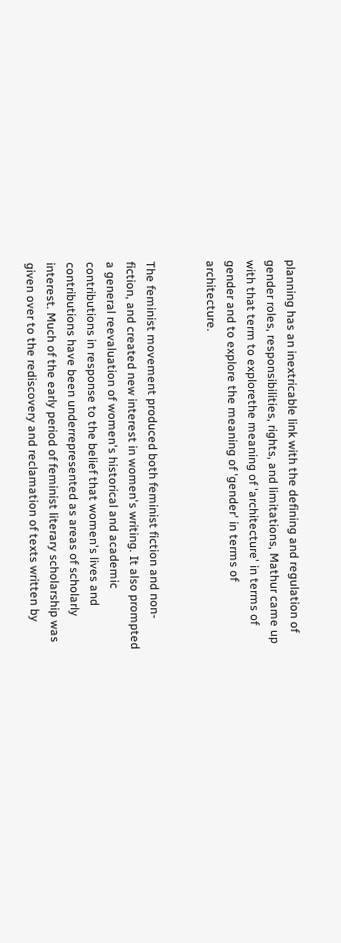planning has an inextricable link with the defining and regulation of gender roles, responsibilities, rights, and limitations, Mathur came up with that term to explorethe meaning of 'architecture' in terms of gender and to explore the meaning of 'gender' in terms of architecture.


The feminist movement produced both feminist fiction and non-fiction, and created new interest in women's writing. It also prompted a general reevaluation of women's historical and academic contributions in response to the belief that women's lives and contributions have been underrepresented as areas of scholarly interest. Much of the early period of feminist literary scholarship was given over to the rediscovery and reclamation of texts written by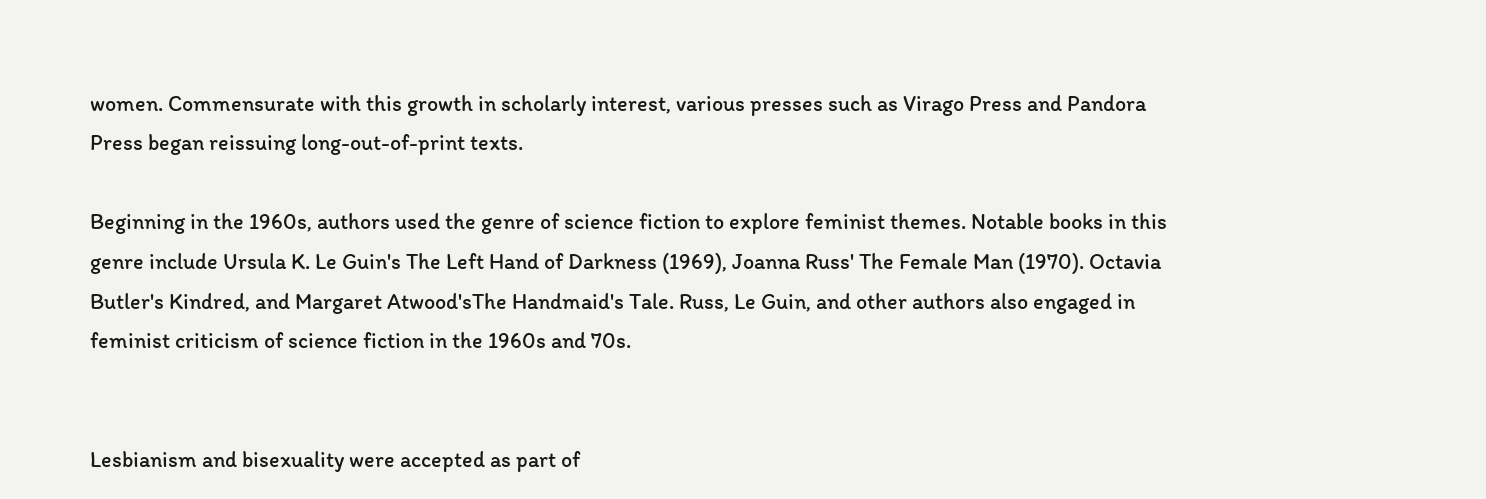women. Commensurate with this growth in scholarly interest, various presses such as Virago Press and Pandora Press began reissuing long-out-of-print texts.

Beginning in the 1960s, authors used the genre of science fiction to explore feminist themes. Notable books in this genre include Ursula K. Le Guin's The Left Hand of Darkness (1969), Joanna Russ' The Female Man (1970). Octavia Butler's Kindred, and Margaret Atwood'sThe Handmaid's Tale. Russ, Le Guin, and other authors also engaged in feminist criticism of science fiction in the 1960s and 70s.


Lesbianism and bisexuality were accepted as part of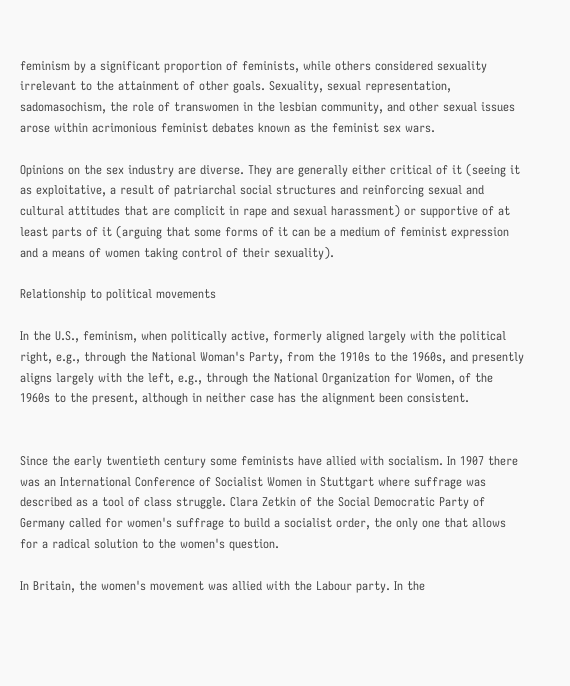feminism by a significant proportion of feminists, while others considered sexuality irrelevant to the attainment of other goals. Sexuality, sexual representation, sadomasochism, the role of transwomen in the lesbian community, and other sexual issues arose within acrimonious feminist debates known as the feminist sex wars.

Opinions on the sex industry are diverse. They are generally either critical of it (seeing it as exploitative, a result of patriarchal social structures and reinforcing sexual and cultural attitudes that are complicit in rape and sexual harassment) or supportive of at least parts of it (arguing that some forms of it can be a medium of feminist expression and a means of women taking control of their sexuality).

Relationship to political movements

In the U.S., feminism, when politically active, formerly aligned largely with the political right, e.g., through the National Woman's Party, from the 1910s to the 1960s, and presently aligns largely with the left, e.g., through the National Organization for Women, of the 1960s to the present, although in neither case has the alignment been consistent.


Since the early twentieth century some feminists have allied with socialism. In 1907 there was an International Conference of Socialist Women in Stuttgart where suffrage was described as a tool of class struggle. Clara Zetkin of the Social Democratic Party of Germany called for women's suffrage to build a socialist order, the only one that allows for a radical solution to the women's question.

In Britain, the women's movement was allied with the Labour party. In the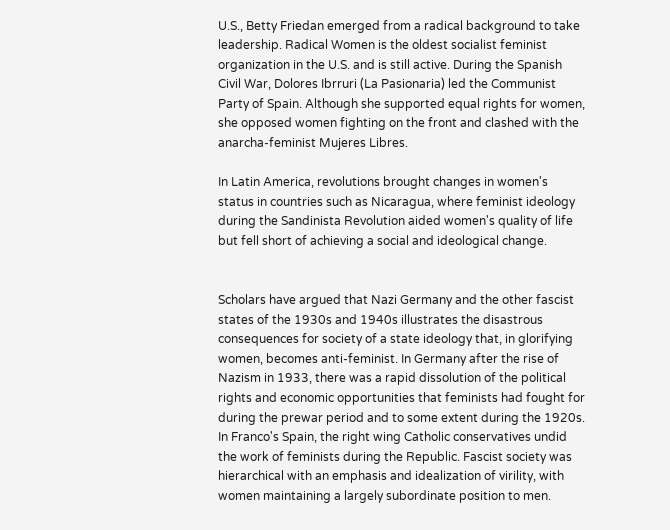U.S., Betty Friedan emerged from a radical background to take leadership. Radical Women is the oldest socialist feminist organization in the U.S. and is still active. During the Spanish Civil War, Dolores Ibrruri (La Pasionaria) led the Communist Party of Spain. Although she supported equal rights for women, she opposed women fighting on the front and clashed with the anarcha-feminist Mujeres Libres.

In Latin America, revolutions brought changes in women's status in countries such as Nicaragua, where feminist ideology during the Sandinista Revolution aided women's quality of life but fell short of achieving a social and ideological change.


Scholars have argued that Nazi Germany and the other fascist states of the 1930s and 1940s illustrates the disastrous consequences for society of a state ideology that, in glorifying women, becomes anti-feminist. In Germany after the rise of Nazism in 1933, there was a rapid dissolution of the political rights and economic opportunities that feminists had fought for during the prewar period and to some extent during the 1920s. In Franco's Spain, the right wing Catholic conservatives undid the work of feminists during the Republic. Fascist society was hierarchical with an emphasis and idealization of virility, with women maintaining a largely subordinate position to men.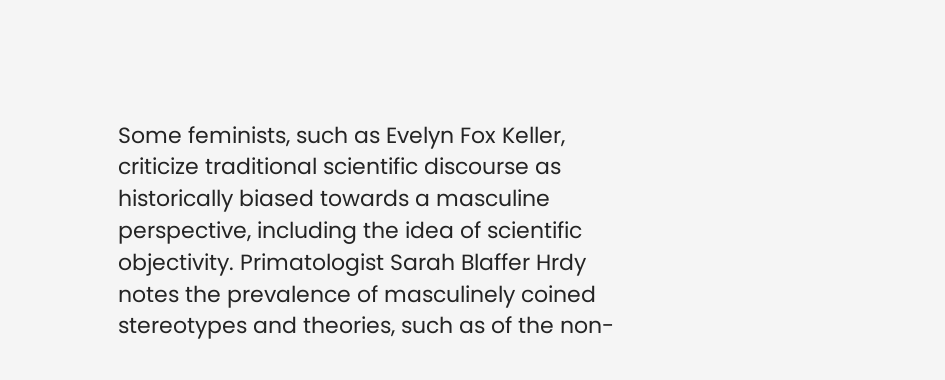Some feminists, such as Evelyn Fox Keller, criticize traditional scientific discourse as historically biased towards a masculine perspective, including the idea of scientific objectivity. Primatologist Sarah Blaffer Hrdy notes the prevalence of masculinely coined stereotypes and theories, such as of the non-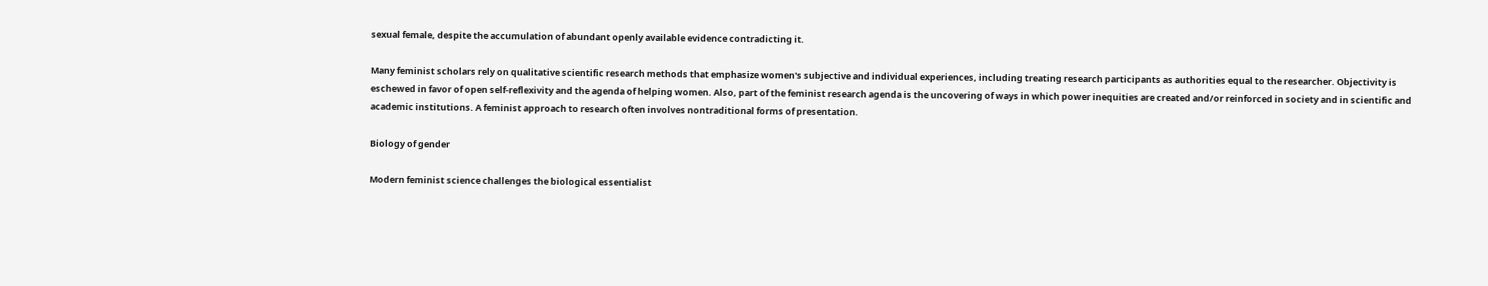sexual female, despite the accumulation of abundant openly available evidence contradicting it.

Many feminist scholars rely on qualitative scientific research methods that emphasize women's subjective and individual experiences, including treating research participants as authorities equal to the researcher. Objectivity is eschewed in favor of open self-reflexivity and the agenda of helping women. Also, part of the feminist research agenda is the uncovering of ways in which power inequities are created and/or reinforced in society and in scientific and academic institutions. A feminist approach to research often involves nontraditional forms of presentation.

Biology of gender

Modern feminist science challenges the biological essentialist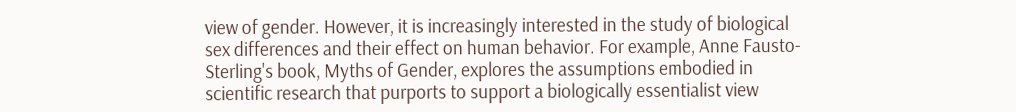view of gender. However, it is increasingly interested in the study of biological sex differences and their effect on human behavior. For example, Anne Fausto-Sterling's book, Myths of Gender, explores the assumptions embodied in scientific research that purports to support a biologically essentialist view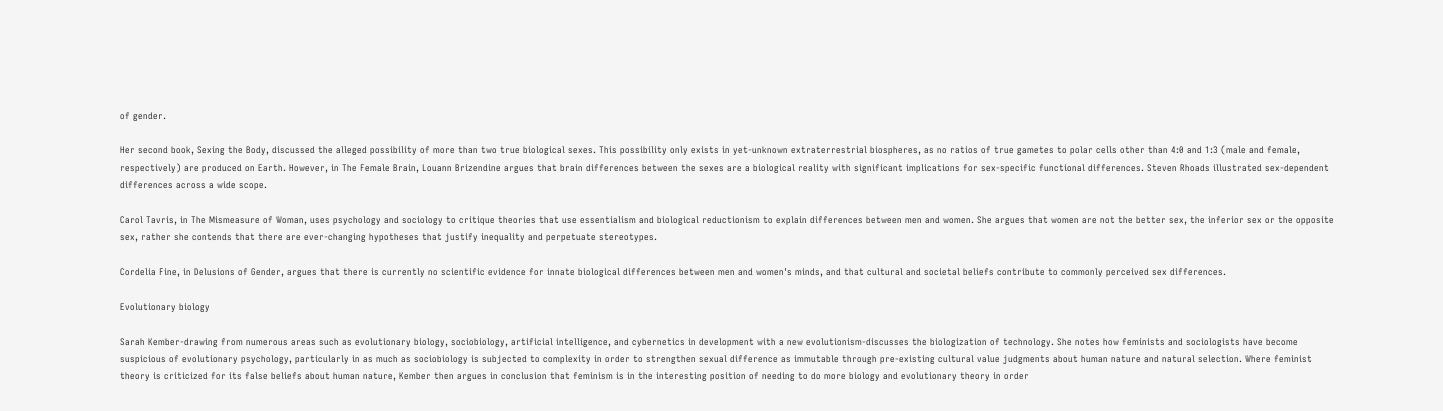of gender.

Her second book, Sexing the Body, discussed the alleged possibility of more than two true biological sexes. This possibility only exists in yet-unknown extraterrestrial biospheres, as no ratios of true gametes to polar cells other than 4:0 and 1:3 (male and female, respectively) are produced on Earth. However, in The Female Brain, Louann Brizendine argues that brain differences between the sexes are a biological reality with significant implications for sex-specific functional differences. Steven Rhoads illustrated sex-dependent differences across a wide scope.

Carol Tavris, in The Mismeasure of Woman, uses psychology and sociology to critique theories that use essentialism and biological reductionism to explain differences between men and women. She argues that women are not the better sex, the inferior sex or the opposite sex, rather she contends that there are ever-changing hypotheses that justify inequality and perpetuate stereotypes.

Cordelia Fine, in Delusions of Gender, argues that there is currently no scientific evidence for innate biological differences between men and women's minds, and that cultural and societal beliefs contribute to commonly perceived sex differences.

Evolutionary biology

Sarah Kember-drawing from numerous areas such as evolutionary biology, sociobiology, artificial intelligence, and cybernetics in development with a new evolutionism-discusses the biologization of technology. She notes how feminists and sociologists have become suspicious of evolutionary psychology, particularly in as much as sociobiology is subjected to complexity in order to strengthen sexual difference as immutable through pre-existing cultural value judgments about human nature and natural selection. Where feminist theory is criticized for its false beliefs about human nature, Kember then argues in conclusion that feminism is in the interesting position of needing to do more biology and evolutionary theory in order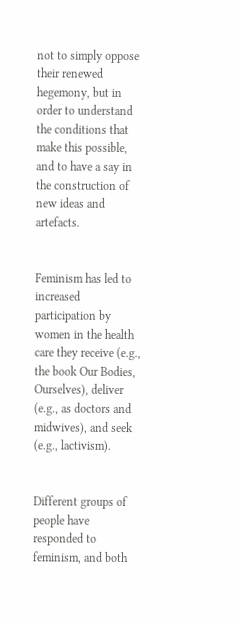not to simply oppose their renewed hegemony, but in order to understand the conditions that make this possible, and to have a say in the construction of new ideas and artefacts.


Feminism has led to increased participation by women in the health care they receive (e.g., the book Our Bodies, Ourselves), deliver (e.g., as doctors and midwives), and seek (e.g., lactivism).


Different groups of people have responded to feminism, and both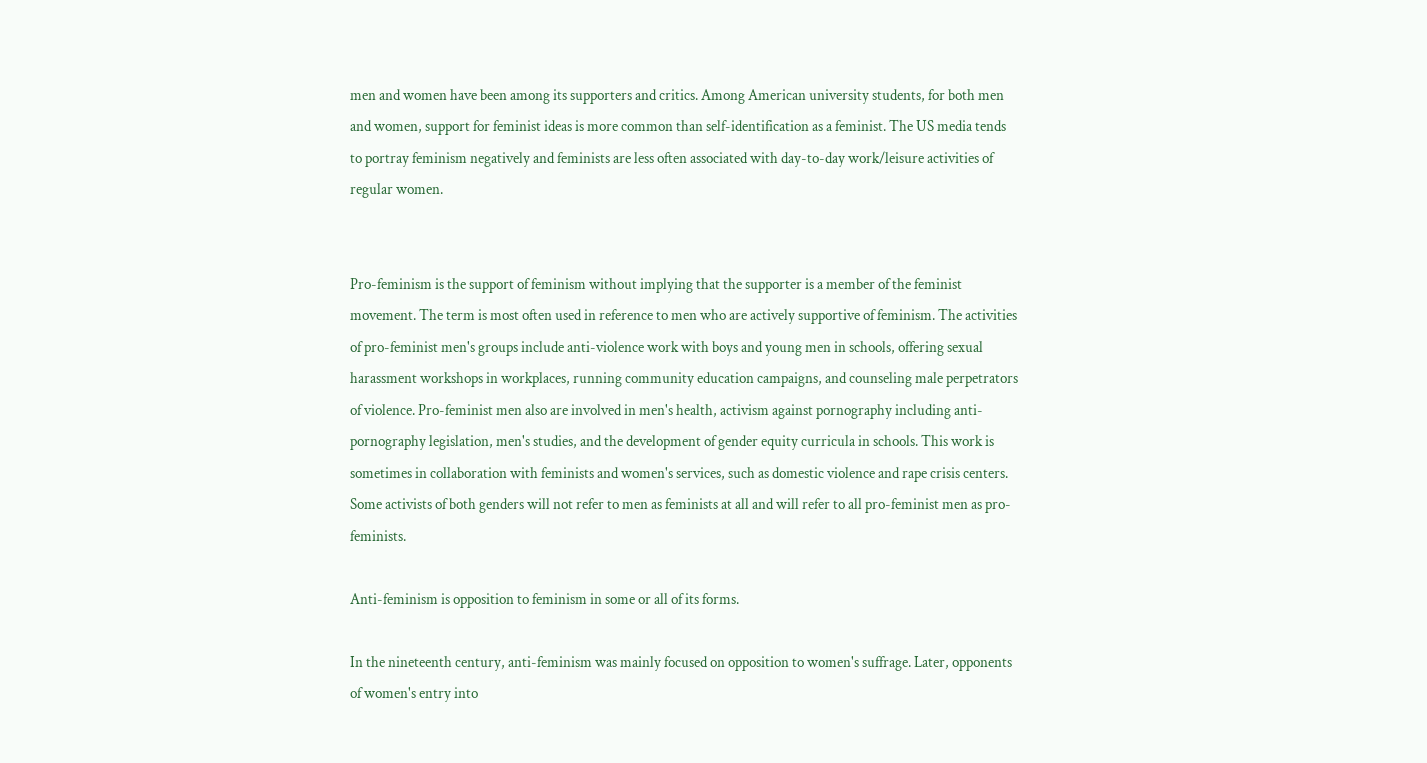men and women have been among its supporters and critics. Among American university students, for both men and women, support for feminist ideas is more common than self-identification as a feminist. The US media tends to portray feminism negatively and feminists are less often associated with day-to-day work/leisure activities of regular women.


Pro-feminism is the support of feminism without implying that the supporter is a member of the feminist movement. The term is most often used in reference to men who are actively supportive of feminism. The activities of pro-feminist men's groups include anti-violence work with boys and young men in schools, offering sexual harassment workshops in workplaces, running community education campaigns, and counseling male perpetrators of violence. Pro-feminist men also are involved in men's health, activism against pornography including anti-pornography legislation, men's studies, and the development of gender equity curricula in schools. This work is sometimes in collaboration with feminists and women's services, such as domestic violence and rape crisis centers. Some activists of both genders will not refer to men as feminists at all and will refer to all pro-feminist men as pro-feminists.

Anti-feminism is opposition to feminism in some or all of its forms.

In the nineteenth century, anti-feminism was mainly focused on opposition to women's suffrage. Later, opponents of women's entry into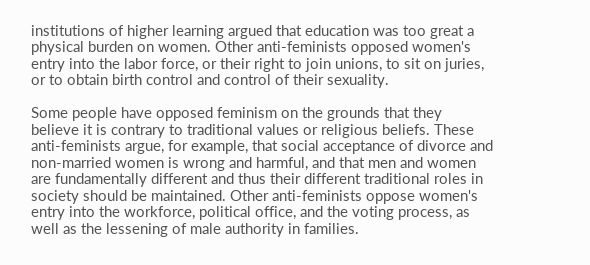institutions of higher learning argued that education was too great a physical burden on women. Other anti-feminists opposed women's entry into the labor force, or their right to join unions, to sit on juries, or to obtain birth control and control of their sexuality.

Some people have opposed feminism on the grounds that they believe it is contrary to traditional values or religious beliefs. These anti-feminists argue, for example, that social acceptance of divorce and non-married women is wrong and harmful, and that men and women are fundamentally different and thus their different traditional roles in society should be maintained. Other anti-feminists oppose women's entry into the workforce, political office, and the voting process, as well as the lessening of male authority in families.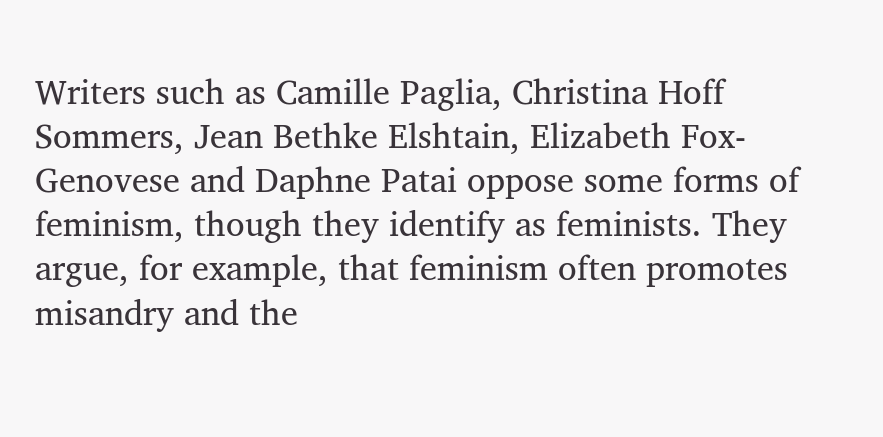Writers such as Camille Paglia, Christina Hoff Sommers, Jean Bethke Elshtain, Elizabeth Fox-Genovese and Daphne Patai oppose some forms of feminism, though they identify as feminists. They argue, for example, that feminism often promotes misandry and the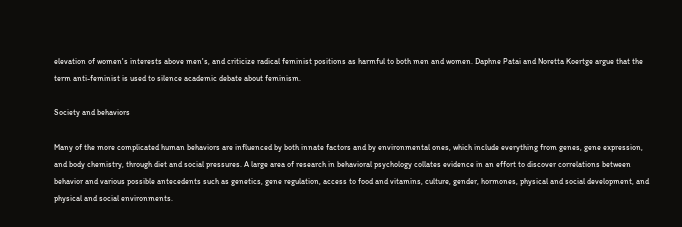elevation of women's interests above men's, and criticize radical feminist positions as harmful to both men and women. Daphne Patai and Noretta Koertge argue that the term anti-feminist is used to silence academic debate about feminism.

Society and behaviors

Many of the more complicated human behaviors are influenced by both innate factors and by environmental ones, which include everything from genes, gene expression, and body chemistry, through diet and social pressures. A large area of research in behavioral psychology collates evidence in an effort to discover correlations between behavior and various possible antecedents such as genetics, gene regulation, access to food and vitamins, culture, gender, hormones, physical and social development, and physical and social environments.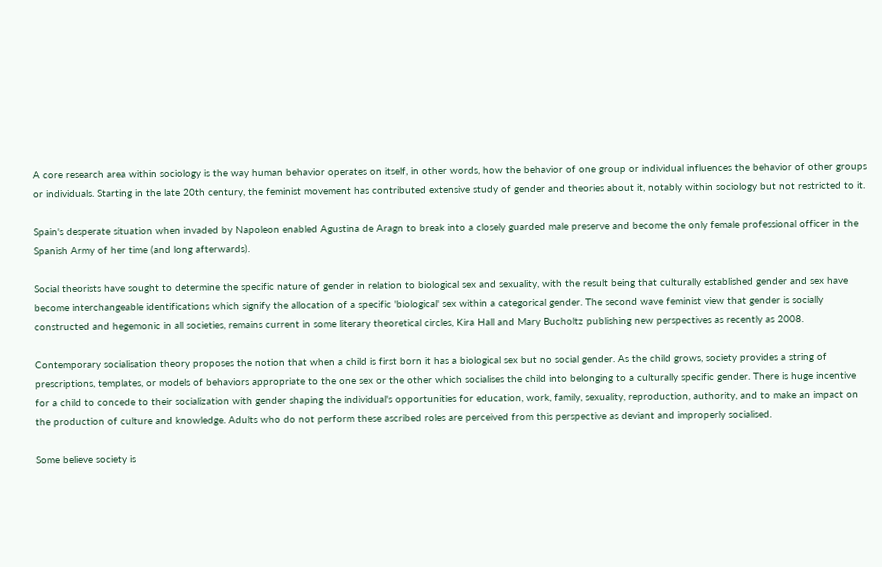A core research area within sociology is the way human behavior operates on itself, in other words, how the behavior of one group or individual influences the behavior of other groups or individuals. Starting in the late 20th century, the feminist movement has contributed extensive study of gender and theories about it, notably within sociology but not restricted to it.

Spain's desperate situation when invaded by Napoleon enabled Agustina de Aragn to break into a closely guarded male preserve and become the only female professional officer in the Spanish Army of her time (and long afterwards).

Social theorists have sought to determine the specific nature of gender in relation to biological sex and sexuality, with the result being that culturally established gender and sex have become interchangeable identifications which signify the allocation of a specific 'biological' sex within a categorical gender. The second wave feminist view that gender is socially constructed and hegemonic in all societies, remains current in some literary theoretical circles, Kira Hall and Mary Bucholtz publishing new perspectives as recently as 2008.

Contemporary socialisation theory proposes the notion that when a child is first born it has a biological sex but no social gender. As the child grows, society provides a string of prescriptions, templates, or models of behaviors appropriate to the one sex or the other which socialises the child into belonging to a culturally specific gender. There is huge incentive for a child to concede to their socialization with gender shaping the individual's opportunities for education, work, family, sexuality, reproduction, authority, and to make an impact on the production of culture and knowledge. Adults who do not perform these ascribed roles are perceived from this perspective as deviant and improperly socialised.

Some believe society is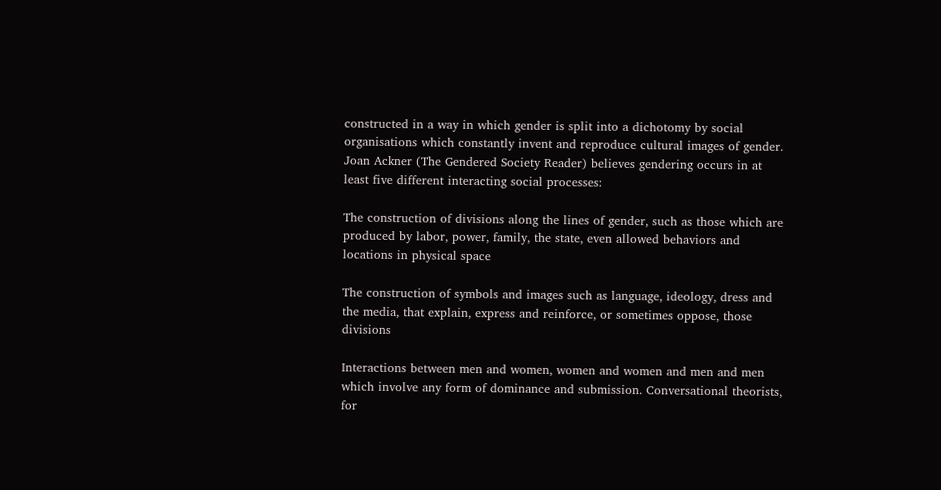constructed in a way in which gender is split into a dichotomy by social organisations which constantly invent and reproduce cultural images of gender. Joan Ackner (The Gendered Society Reader) believes gendering occurs in at least five different interacting social processes:

The construction of divisions along the lines of gender, such as those which are produced by labor, power, family, the state, even allowed behaviors and locations in physical space

The construction of symbols and images such as language, ideology, dress and the media, that explain, express and reinforce, or sometimes oppose, those divisions

Interactions between men and women, women and women and men and men which involve any form of dominance and submission. Conversational theorists, for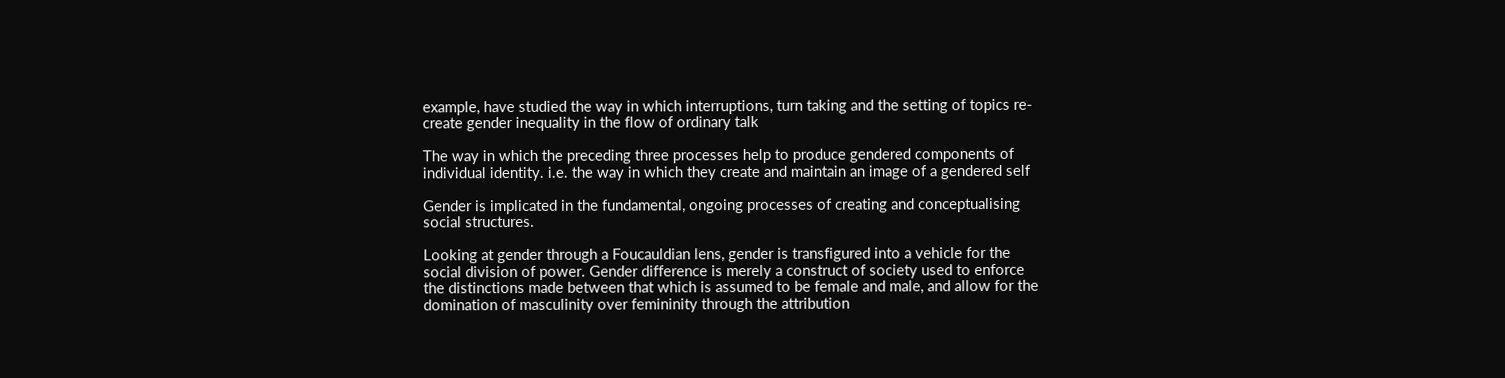example, have studied the way in which interruptions, turn taking and the setting of topics re-create gender inequality in the flow of ordinary talk

The way in which the preceding three processes help to produce gendered components of individual identity. i.e. the way in which they create and maintain an image of a gendered self

Gender is implicated in the fundamental, ongoing processes of creating and conceptualising social structures.

Looking at gender through a Foucauldian lens, gender is transfigured into a vehicle for the social division of power. Gender difference is merely a construct of society used to enforce the distinctions made between that which is assumed to be female and male, and allow for the domination of masculinity over femininity through the attribution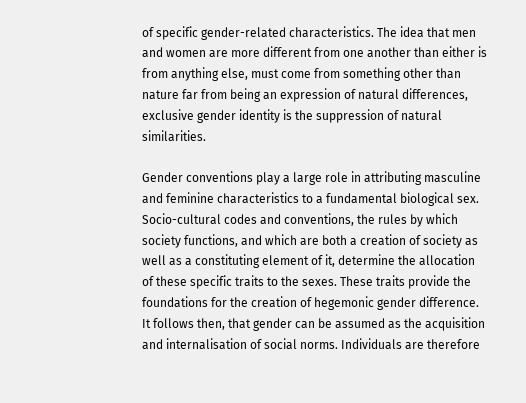of specific gender-related characteristics. The idea that men and women are more different from one another than either is from anything else, must come from something other than nature far from being an expression of natural differences, exclusive gender identity is the suppression of natural similarities.

Gender conventions play a large role in attributing masculine and feminine characteristics to a fundamental biological sex. Socio-cultural codes and conventions, the rules by which society functions, and which are both a creation of society as well as a constituting element of it, determine the allocation of these specific traits to the sexes. These traits provide the foundations for the creation of hegemonic gender difference. It follows then, that gender can be assumed as the acquisition and internalisation of social norms. Individuals are therefore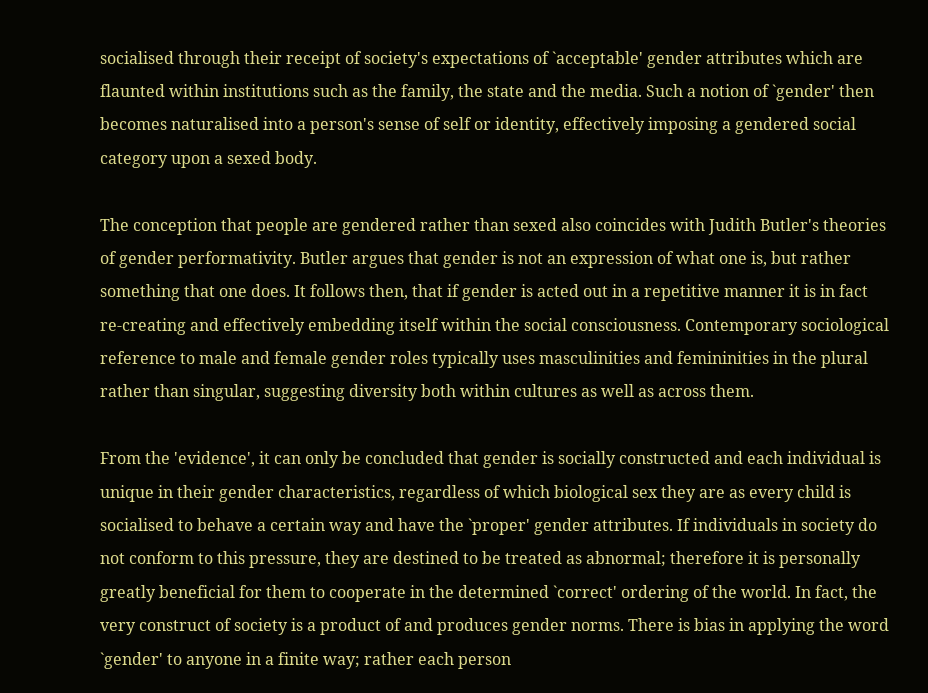socialised through their receipt of society's expectations of `acceptable' gender attributes which are flaunted within institutions such as the family, the state and the media. Such a notion of `gender' then becomes naturalised into a person's sense of self or identity, effectively imposing a gendered social category upon a sexed body.

The conception that people are gendered rather than sexed also coincides with Judith Butler's theories of gender performativity. Butler argues that gender is not an expression of what one is, but rather something that one does. It follows then, that if gender is acted out in a repetitive manner it is in fact re-creating and effectively embedding itself within the social consciousness. Contemporary sociological reference to male and female gender roles typically uses masculinities and femininities in the plural rather than singular, suggesting diversity both within cultures as well as across them.

From the 'evidence', it can only be concluded that gender is socially constructed and each individual is unique in their gender characteristics, regardless of which biological sex they are as every child is socialised to behave a certain way and have the `proper' gender attributes. If individuals in society do not conform to this pressure, they are destined to be treated as abnormal; therefore it is personally greatly beneficial for them to cooperate in the determined `correct' ordering of the world. In fact, the very construct of society is a product of and produces gender norms. There is bias in applying the word `gender' to anyone in a finite way; rather each person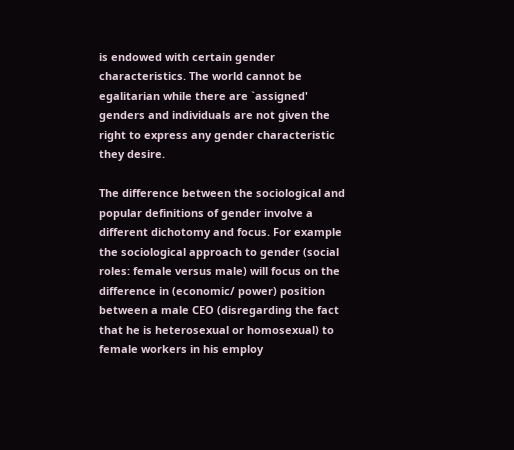is endowed with certain gender characteristics. The world cannot be egalitarian while there are `assigned' genders and individuals are not given the right to express any gender characteristic they desire.

The difference between the sociological and popular definitions of gender involve a different dichotomy and focus. For example the sociological approach to gender (social roles: female versus male) will focus on the difference in (economic/ power) position between a male CEO (disregarding the fact that he is heterosexual or homosexual) to female workers in his employ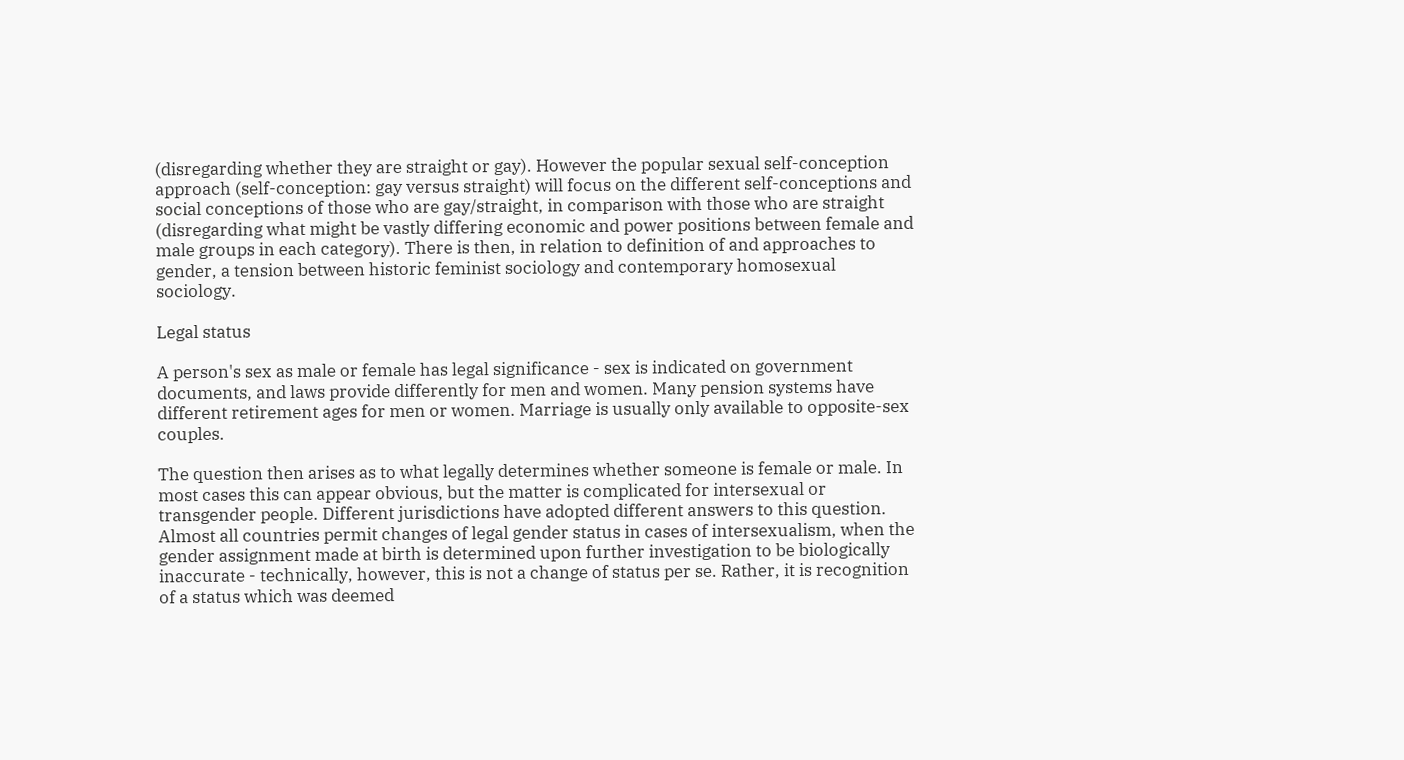(disregarding whether they are straight or gay). However the popular sexual self-conception approach (self-conception: gay versus straight) will focus on the different self-conceptions and social conceptions of those who are gay/straight, in comparison with those who are straight (disregarding what might be vastly differing economic and power positions between female and male groups in each category). There is then, in relation to definition of and approaches to gender, a tension between historic feminist sociology and contemporary homosexual sociology.

Legal status

A person's sex as male or female has legal significance - sex is indicated on government documents, and laws provide differently for men and women. Many pension systems have different retirement ages for men or women. Marriage is usually only available to opposite-sex couples.

The question then arises as to what legally determines whether someone is female or male. In most cases this can appear obvious, but the matter is complicated for intersexual or transgender people. Different jurisdictions have adopted different answers to this question. Almost all countries permit changes of legal gender status in cases of intersexualism, when the gender assignment made at birth is determined upon further investigation to be biologically inaccurate - technically, however, this is not a change of status per se. Rather, it is recognition of a status which was deemed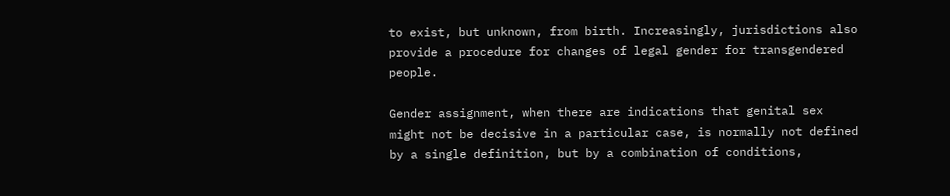to exist, but unknown, from birth. Increasingly, jurisdictions also provide a procedure for changes of legal gender for transgendered people.

Gender assignment, when there are indications that genital sex might not be decisive in a particular case, is normally not defined by a single definition, but by a combination of conditions,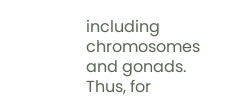including chromosomes and gonads. Thus, for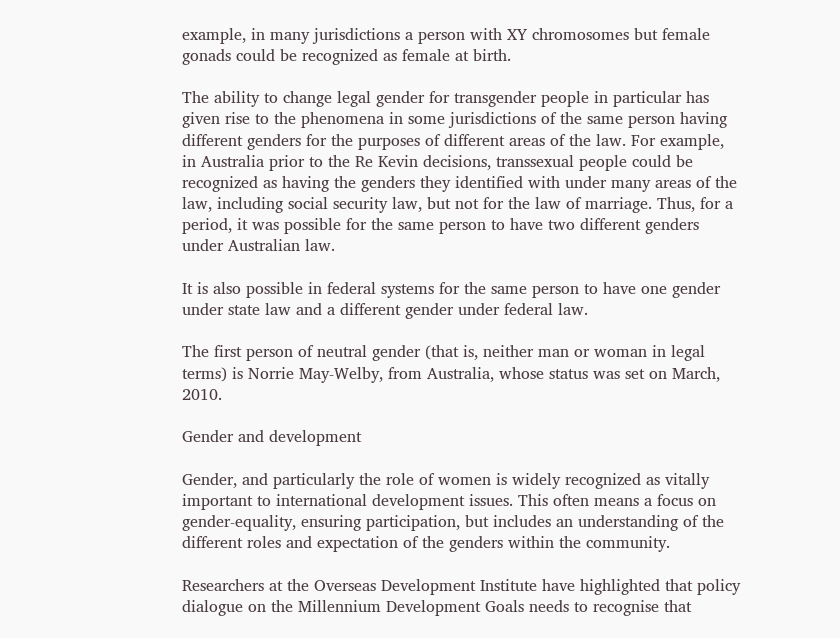example, in many jurisdictions a person with XY chromosomes but female gonads could be recognized as female at birth.

The ability to change legal gender for transgender people in particular has given rise to the phenomena in some jurisdictions of the same person having different genders for the purposes of different areas of the law. For example, in Australia prior to the Re Kevin decisions, transsexual people could be recognized as having the genders they identified with under many areas of the law, including social security law, but not for the law of marriage. Thus, for a period, it was possible for the same person to have two different genders under Australian law.

It is also possible in federal systems for the same person to have one gender under state law and a different gender under federal law.

The first person of neutral gender (that is, neither man or woman in legal terms) is Norrie May-Welby, from Australia, whose status was set on March, 2010.

Gender and development

Gender, and particularly the role of women is widely recognized as vitally important to international development issues. This often means a focus on gender-equality, ensuring participation, but includes an understanding of the different roles and expectation of the genders within the community.

Researchers at the Overseas Development Institute have highlighted that policy dialogue on the Millennium Development Goals needs to recognise that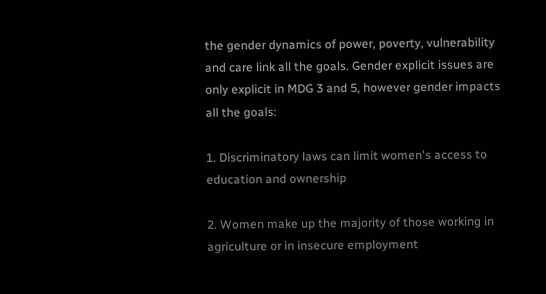the gender dynamics of power, poverty, vulnerability and care link all the goals. Gender explicit issues are only explicit in MDG 3 and 5, however gender impacts all the goals:

1. Discriminatory laws can limit women's access to education and ownership

2. Women make up the majority of those working in agriculture or in insecure employment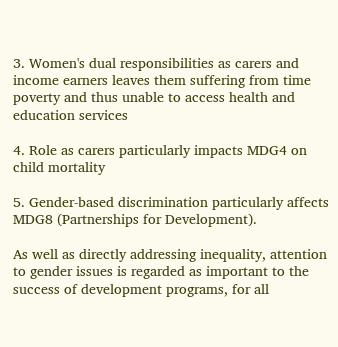3. Women's dual responsibilities as carers and income earners leaves them suffering from time poverty and thus unable to access health and education services

4. Role as carers particularly impacts MDG4 on child mortality

5. Gender-based discrimination particularly affects MDG8 (Partnerships for Development).

As well as directly addressing inequality, attention to gender issues is regarded as important to the success of development programs, for all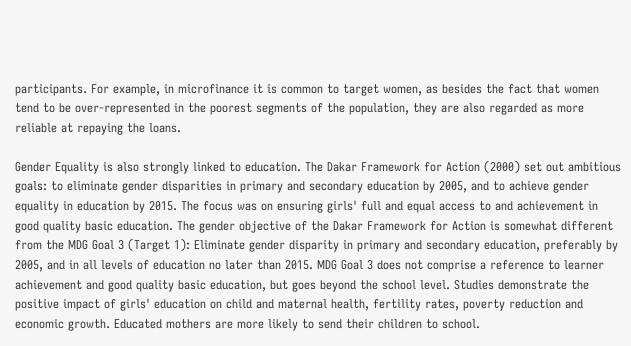participants. For example, in microfinance it is common to target women, as besides the fact that women tend to be over-represented in the poorest segments of the population, they are also regarded as more reliable at repaying the loans.

Gender Equality is also strongly linked to education. The Dakar Framework for Action (2000) set out ambitious goals: to eliminate gender disparities in primary and secondary education by 2005, and to achieve gender equality in education by 2015. The focus was on ensuring girls' full and equal access to and achievement in good quality basic education. The gender objective of the Dakar Framework for Action is somewhat different from the MDG Goal 3 (Target 1): Eliminate gender disparity in primary and secondary education, preferably by 2005, and in all levels of education no later than 2015. MDG Goal 3 does not comprise a reference to learner achievement and good quality basic education, but goes beyond the school level. Studies demonstrate the positive impact of girls' education on child and maternal health, fertility rates, poverty reduction and economic growth. Educated mothers are more likely to send their children to school.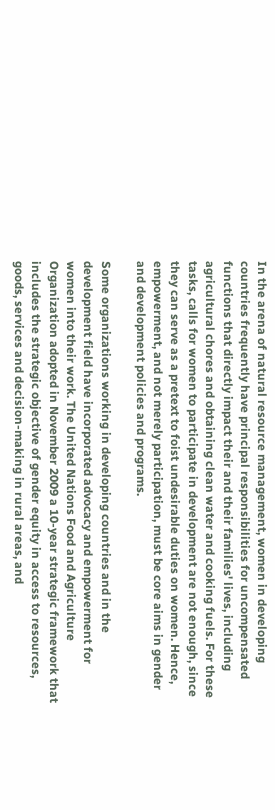In the arena of natural resource management, women in developing countries frequently have principal responsibilities for uncompensated functions that directly impact their and their families' lives, including agricultural chores and obtaining clean water and cooking fuels. For these tasks, calls for women to participate in development are not enough, since they can serve as a pretext to foist undesirable duties on women. Hence, empowerment, and not merely participation, must be core aims in gender and development policies and programs.

Some organizations working in developing countries and in the development field have incorporated advocacy and empowerment for women into their work. The United Nations Food and Agriculture Organization adopted in November 2009 a 10-year strategic framework that includes the strategic objective of gender equity in access to resources, goods, services and decision-making in rural areas, and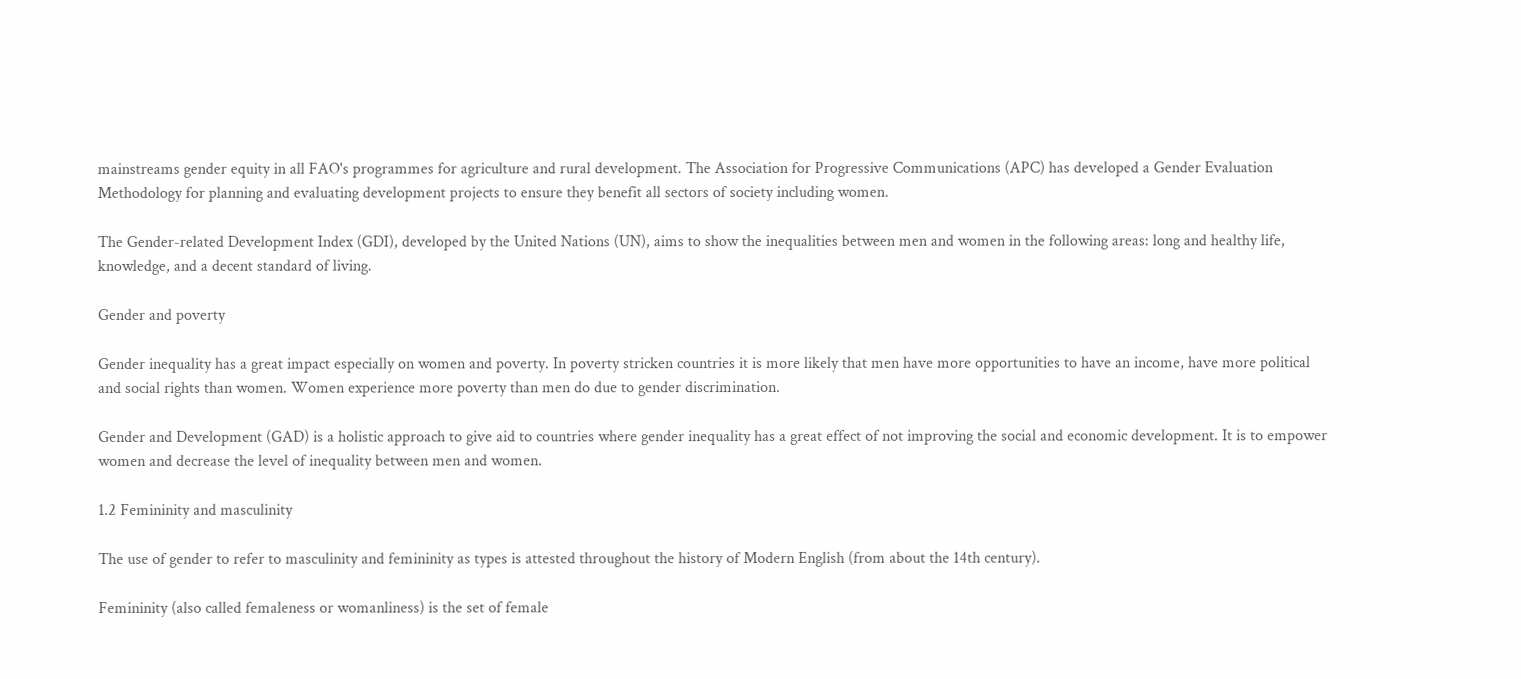mainstreams gender equity in all FAO's programmes for agriculture and rural development. The Association for Progressive Communications (APC) has developed a Gender Evaluation Methodology for planning and evaluating development projects to ensure they benefit all sectors of society including women.

The Gender-related Development Index (GDI), developed by the United Nations (UN), aims to show the inequalities between men and women in the following areas: long and healthy life, knowledge, and a decent standard of living.

Gender and poverty

Gender inequality has a great impact especially on women and poverty. In poverty stricken countries it is more likely that men have more opportunities to have an income, have more political and social rights than women. Women experience more poverty than men do due to gender discrimination.

Gender and Development (GAD) is a holistic approach to give aid to countries where gender inequality has a great effect of not improving the social and economic development. It is to empower women and decrease the level of inequality between men and women.

1.2 Femininity and masculinity

The use of gender to refer to masculinity and femininity as types is attested throughout the history of Modern English (from about the 14th century).

Femininity (also called femaleness or womanliness) is the set of female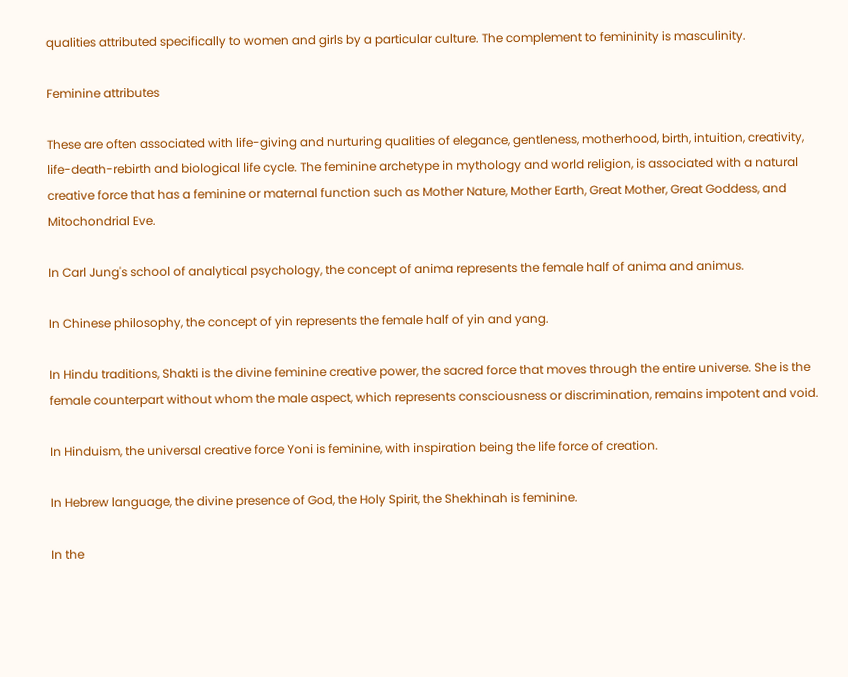qualities attributed specifically to women and girls by a particular culture. The complement to femininity is masculinity.

Feminine attributes

These are often associated with life-giving and nurturing qualities of elegance, gentleness, motherhood, birth, intuition, creativity, life-death-rebirth and biological life cycle. The feminine archetype in mythology and world religion, is associated with a natural creative force that has a feminine or maternal function such as Mother Nature, Mother Earth, Great Mother, Great Goddess, and Mitochondrial Eve.

In Carl Jung's school of analytical psychology, the concept of anima represents the female half of anima and animus.

In Chinese philosophy, the concept of yin represents the female half of yin and yang.

In Hindu traditions, Shakti is the divine feminine creative power, the sacred force that moves through the entire universe. She is the female counterpart without whom the male aspect, which represents consciousness or discrimination, remains impotent and void.

In Hinduism, the universal creative force Yoni is feminine, with inspiration being the life force of creation.

In Hebrew language, the divine presence of God, the Holy Spirit, the Shekhinah is feminine.

In the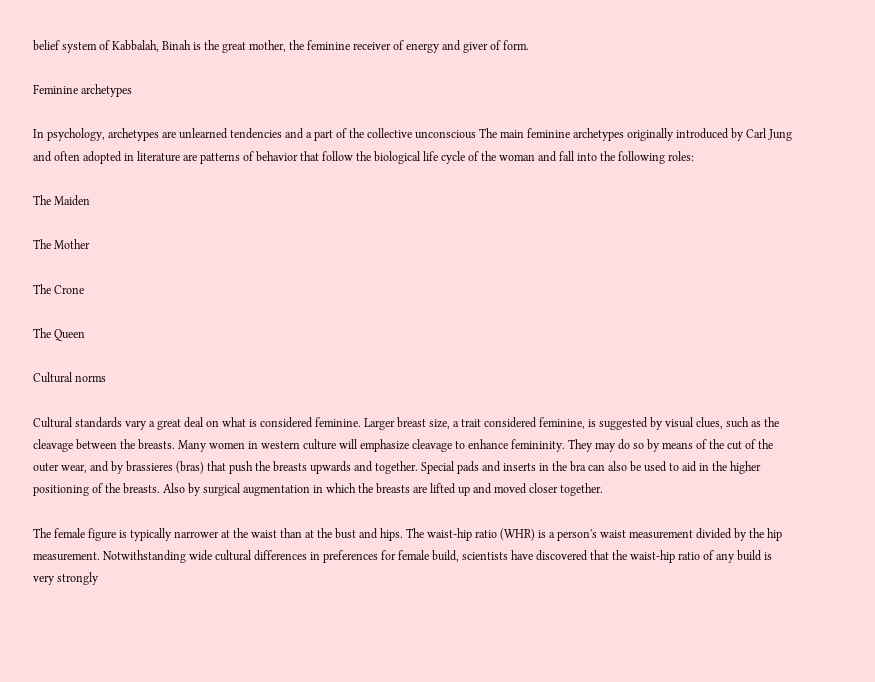belief system of Kabbalah, Binah is the great mother, the feminine receiver of energy and giver of form.

Feminine archetypes

In psychology, archetypes are unlearned tendencies and a part of the collective unconscious The main feminine archetypes originally introduced by Carl Jung and often adopted in literature are patterns of behavior that follow the biological life cycle of the woman and fall into the following roles:

The Maiden

The Mother

The Crone

The Queen

Cultural norms

Cultural standards vary a great deal on what is considered feminine. Larger breast size, a trait considered feminine, is suggested by visual clues, such as the cleavage between the breasts. Many women in western culture will emphasize cleavage to enhance femininity. They may do so by means of the cut of the outer wear, and by brassieres (bras) that push the breasts upwards and together. Special pads and inserts in the bra can also be used to aid in the higher positioning of the breasts. Also by surgical augmentation in which the breasts are lifted up and moved closer together.

The female figure is typically narrower at the waist than at the bust and hips. The waist-hip ratio (WHR) is a person's waist measurement divided by the hip measurement. Notwithstanding wide cultural differences in preferences for female build, scientists have discovered that the waist-hip ratio of any build is very strongly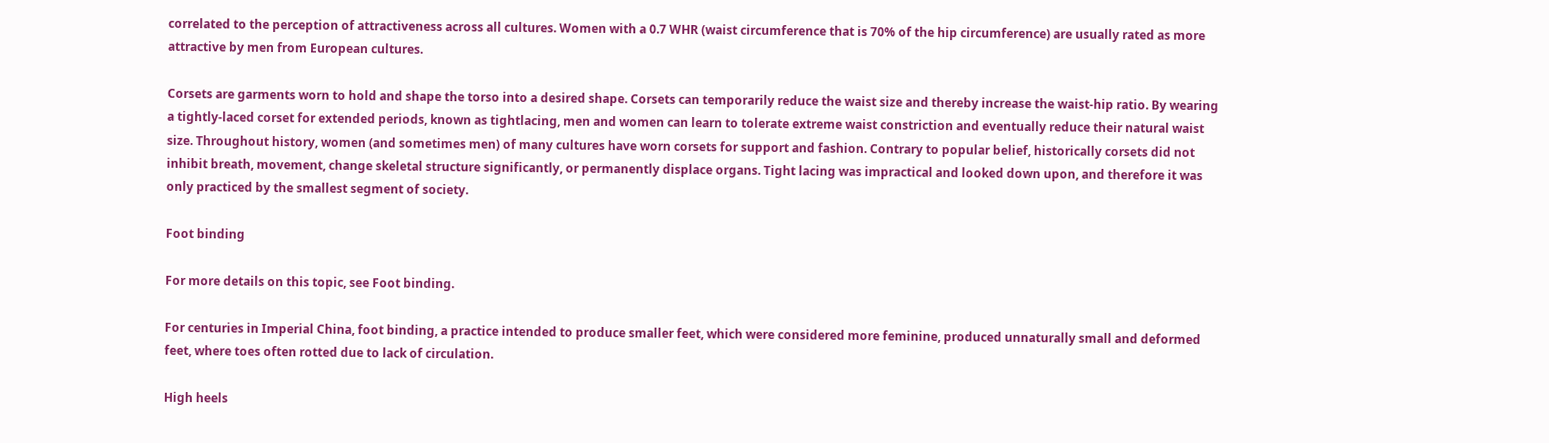correlated to the perception of attractiveness across all cultures. Women with a 0.7 WHR (waist circumference that is 70% of the hip circumference) are usually rated as more attractive by men from European cultures.

Corsets are garments worn to hold and shape the torso into a desired shape. Corsets can temporarily reduce the waist size and thereby increase the waist-hip ratio. By wearing a tightly-laced corset for extended periods, known as tightlacing, men and women can learn to tolerate extreme waist constriction and eventually reduce their natural waist size. Throughout history, women (and sometimes men) of many cultures have worn corsets for support and fashion. Contrary to popular belief, historically corsets did not inhibit breath, movement, change skeletal structure significantly, or permanently displace organs. Tight lacing was impractical and looked down upon, and therefore it was only practiced by the smallest segment of society.

Foot binding

For more details on this topic, see Foot binding.

For centuries in Imperial China, foot binding, a practice intended to produce smaller feet, which were considered more feminine, produced unnaturally small and deformed feet, where toes often rotted due to lack of circulation.

High heels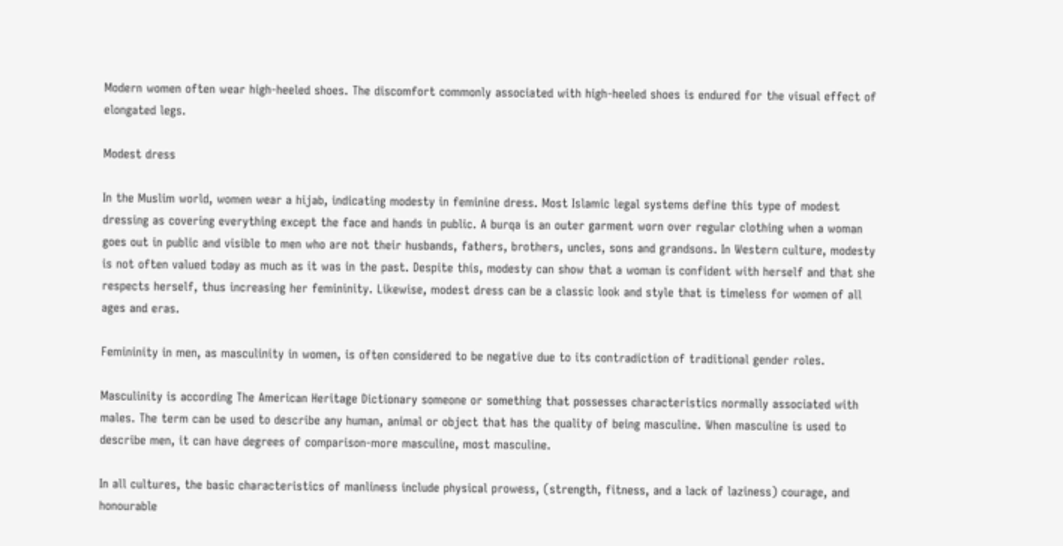Modern women often wear high-heeled shoes. The discomfort commonly associated with high-heeled shoes is endured for the visual effect of elongated legs.

Modest dress

In the Muslim world, women wear a hijab, indicating modesty in feminine dress. Most Islamic legal systems define this type of modest dressing as covering everything except the face and hands in public. A burqa is an outer garment worn over regular clothing when a woman goes out in public and visible to men who are not their husbands, fathers, brothers, uncles, sons and grandsons. In Western culture, modesty is not often valued today as much as it was in the past. Despite this, modesty can show that a woman is confident with herself and that she respects herself, thus increasing her femininity. Likewise, modest dress can be a classic look and style that is timeless for women of all ages and eras.

Femininity in men, as masculinity in women, is often considered to be negative due to its contradiction of traditional gender roles.

Masculinity is according The American Heritage Dictionary someone or something that possesses characteristics normally associated with males. The term can be used to describe any human, animal or object that has the quality of being masculine. When masculine is used to describe men, it can have degrees of comparison-more masculine, most masculine.

In all cultures, the basic characteristics of manliness include physical prowess, (strength, fitness, and a lack of laziness) courage, and honourable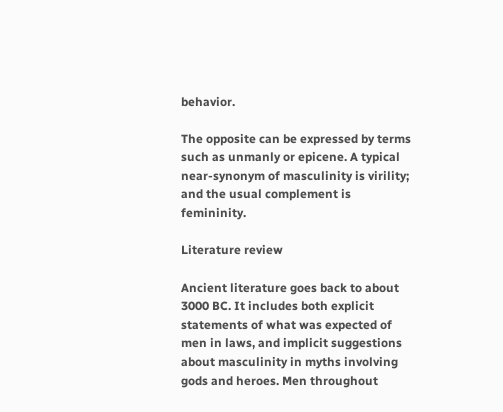behavior.

The opposite can be expressed by terms such as unmanly or epicene. A typical near-synonym of masculinity is virility; and the usual complement is femininity.

Literature review

Ancient literature goes back to about 3000 BC. It includes both explicit statements of what was expected of men in laws, and implicit suggestions about masculinity in myths involving gods and heroes. Men throughout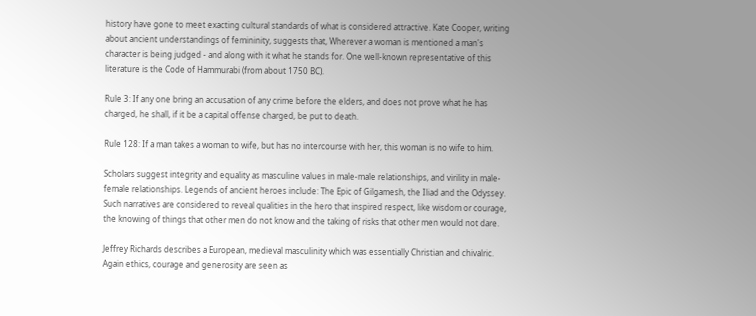history have gone to meet exacting cultural standards of what is considered attractive. Kate Cooper, writing about ancient understandings of femininity, suggests that, Wherever a woman is mentioned a man's character is being judged - and along with it what he stands for. One well-known representative of this literature is the Code of Hammurabi (from about 1750 BC).

Rule 3: If any one bring an accusation of any crime before the elders, and does not prove what he has charged, he shall, if it be a capital offense charged, be put to death.

Rule 128: If a man takes a woman to wife, but has no intercourse with her, this woman is no wife to him.

Scholars suggest integrity and equality as masculine values in male-male relationships, and virility in male-female relationships. Legends of ancient heroes include: The Epic of Gilgamesh, the Iliad and the Odyssey. Such narratives are considered to reveal qualities in the hero that inspired respect, like wisdom or courage, the knowing of things that other men do not know and the taking of risks that other men would not dare.

Jeffrey Richards describes a European, medieval masculinity which was essentially Christian and chivalric. Again ethics, courage and generosity are seen as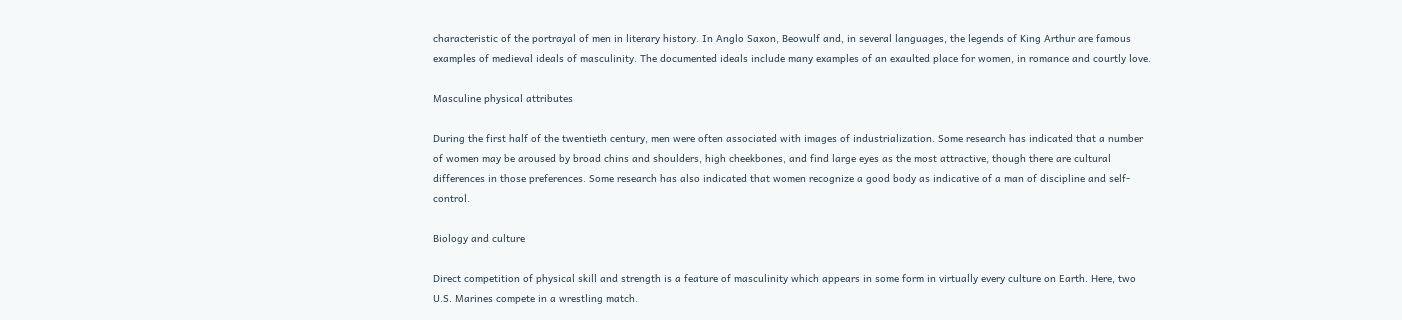characteristic of the portrayal of men in literary history. In Anglo Saxon, Beowulf and, in several languages, the legends of King Arthur are famous examples of medieval ideals of masculinity. The documented ideals include many examples of an exaulted place for women, in romance and courtly love.

Masculine physical attributes

During the first half of the twentieth century, men were often associated with images of industrialization. Some research has indicated that a number of women may be aroused by broad chins and shoulders, high cheekbones, and find large eyes as the most attractive, though there are cultural differences in those preferences. Some research has also indicated that women recognize a good body as indicative of a man of discipline and self-control.

Biology and culture

Direct competition of physical skill and strength is a feature of masculinity which appears in some form in virtually every culture on Earth. Here, two U.S. Marines compete in a wrestling match.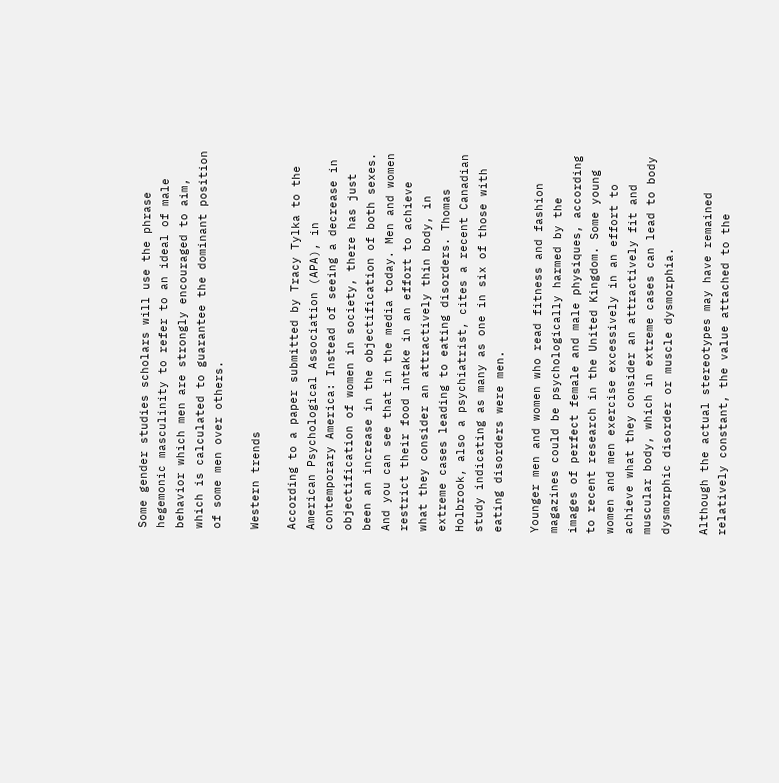Some gender studies scholars will use the phrase hegemonic masculinity to refer to an ideal of male behavior which men are strongly encouraged to aim, which is calculated to guarantee the dominant position of some men over others.

Western trends

According to a paper submitted by Tracy Tylka to the American Psychological Association (APA), in contemporary America: Instead of seeing a decrease in objectification of women in society, there has just been an increase in the objectification of both sexes. And you can see that in the media today. Men and women restrict their food intake in an effort to achieve what they consider an attractively thin body, in extreme cases leading to eating disorders. Thomas Holbrook, also a psychiatrist, cites a recent Canadian study indicating as many as one in six of those with eating disorders were men.

Younger men and women who read fitness and fashion magazines could be psychologically harmed by the images of perfect female and male physiques, according to recent research in the United Kingdom. Some young women and men exercise excessively in an effort to achieve what they consider an attractively fit and muscular body, which in extreme cases can lead to body dysmorphic disorder or muscle dysmorphia.

Although the actual stereotypes may have remained relatively constant, the value attached to the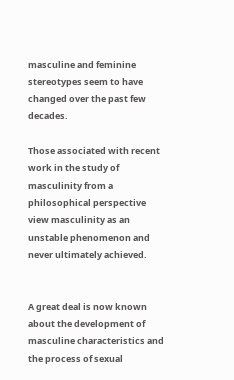masculine and feminine stereotypes seem to have changed over the past few decades.

Those associated with recent work in the study of masculinity from a philosophical perspective view masculinity as an unstable phenomenon and never ultimately achieved.


A great deal is now known about the development of masculine characteristics and the process of sexual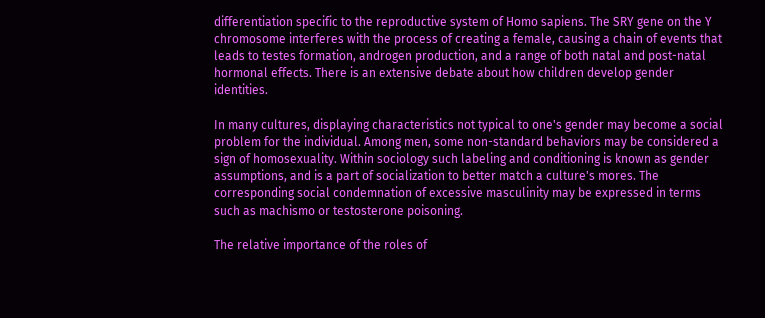differentiation specific to the reproductive system of Homo sapiens. The SRY gene on the Y chromosome interferes with the process of creating a female, causing a chain of events that leads to testes formation, androgen production, and a range of both natal and post-natal hormonal effects. There is an extensive debate about how children develop gender identities.

In many cultures, displaying characteristics not typical to one's gender may become a social problem for the individual. Among men, some non-standard behaviors may be considered a sign of homosexuality. Within sociology such labeling and conditioning is known as gender assumptions, and is a part of socialization to better match a culture's mores. The corresponding social condemnation of excessive masculinity may be expressed in terms such as machismo or testosterone poisoning.

The relative importance of the roles of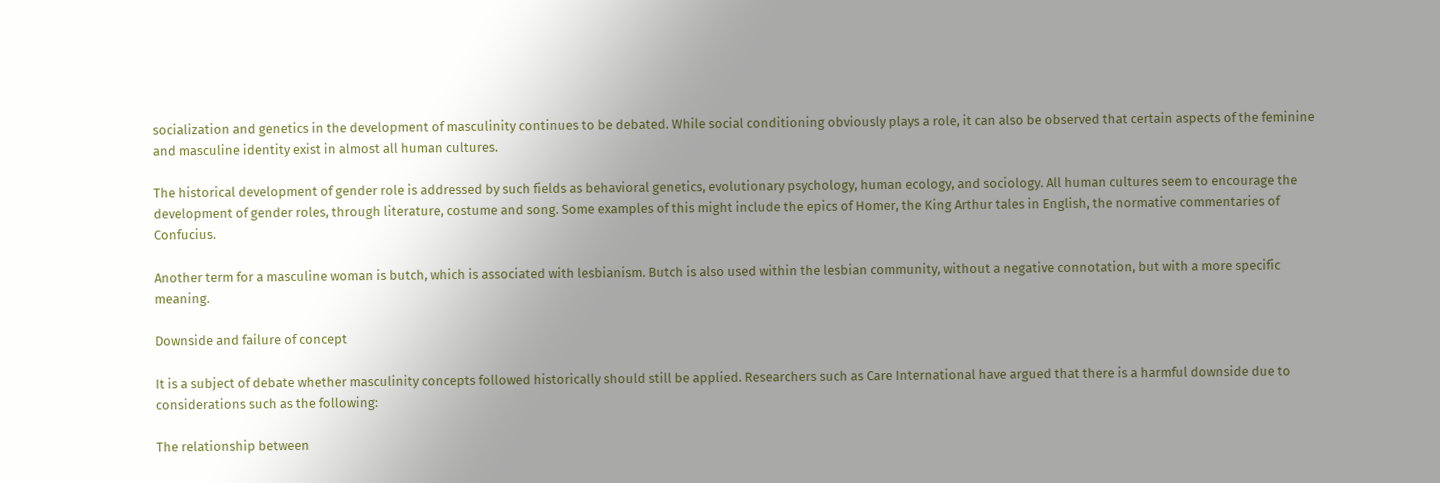socialization and genetics in the development of masculinity continues to be debated. While social conditioning obviously plays a role, it can also be observed that certain aspects of the feminine and masculine identity exist in almost all human cultures.

The historical development of gender role is addressed by such fields as behavioral genetics, evolutionary psychology, human ecology, and sociology. All human cultures seem to encourage the development of gender roles, through literature, costume and song. Some examples of this might include the epics of Homer, the King Arthur tales in English, the normative commentaries of Confucius.

Another term for a masculine woman is butch, which is associated with lesbianism. Butch is also used within the lesbian community, without a negative connotation, but with a more specific meaning.

Downside and failure of concept

It is a subject of debate whether masculinity concepts followed historically should still be applied. Researchers such as Care International have argued that there is a harmful downside due to considerations such as the following:

The relationship between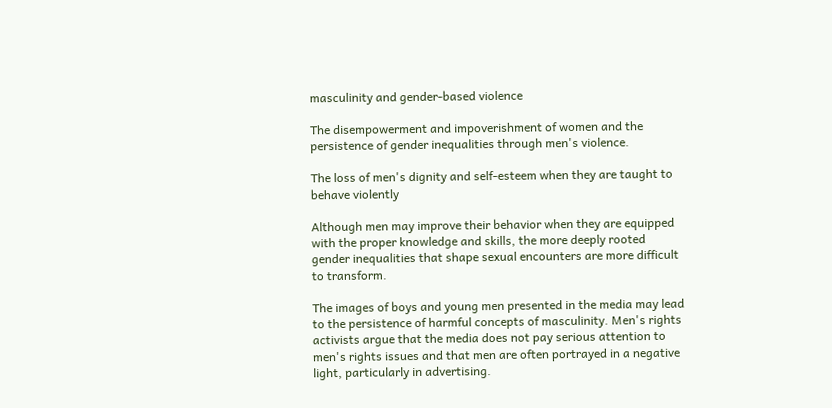masculinity and gender-based violence

The disempowerment and impoverishment of women and the persistence of gender inequalities through men's violence.

The loss of men's dignity and self-esteem when they are taught to behave violently

Although men may improve their behavior when they are equipped with the proper knowledge and skills, the more deeply rooted gender inequalities that shape sexual encounters are more difficult to transform.

The images of boys and young men presented in the media may lead to the persistence of harmful concepts of masculinity. Men's rights activists argue that the media does not pay serious attention to men's rights issues and that men are often portrayed in a negative light, particularly in advertising.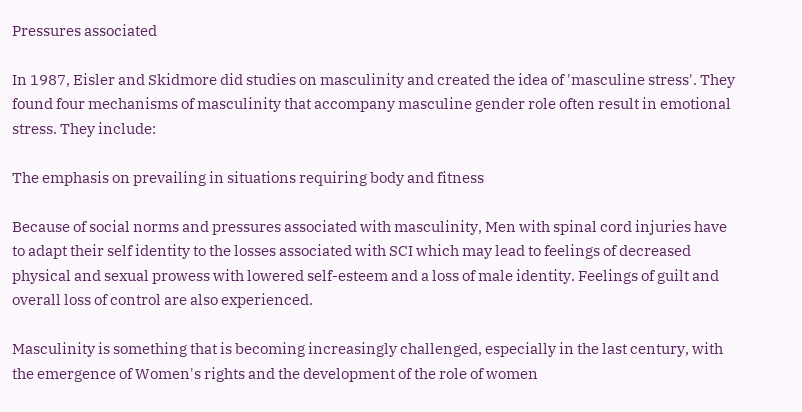Pressures associated

In 1987, Eisler and Skidmore did studies on masculinity and created the idea of 'masculine stress'. They found four mechanisms of masculinity that accompany masculine gender role often result in emotional stress. They include:

The emphasis on prevailing in situations requiring body and fitness

Because of social norms and pressures associated with masculinity, Men with spinal cord injuries have to adapt their self identity to the losses associated with SCI which may lead to feelings of decreased physical and sexual prowess with lowered self-esteem and a loss of male identity. Feelings of guilt and overall loss of control are also experienced.

Masculinity is something that is becoming increasingly challenged, especially in the last century, with the emergence of Women's rights and the development of the role of women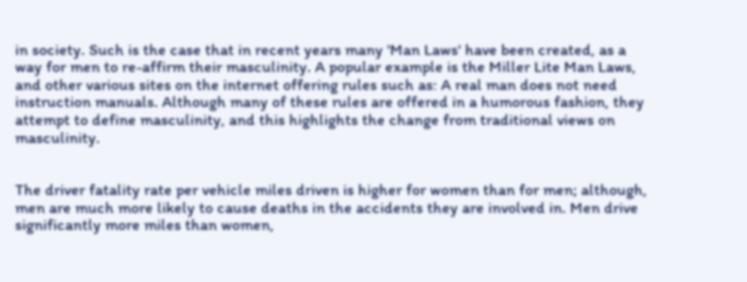in society. Such is the case that in recent years many 'Man Laws' have been created, as a way for men to re-affirm their masculinity. A popular example is the Miller Lite Man Laws, and other various sites on the internet offering rules such as: A real man does not need instruction manuals. Although many of these rules are offered in a humorous fashion, they attempt to define masculinity, and this highlights the change from traditional views on masculinity.


The driver fatality rate per vehicle miles driven is higher for women than for men; although, men are much more likely to cause deaths in the accidents they are involved in. Men drive significantly more miles than women,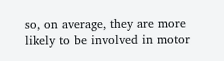so, on average, they are more likely to be involved in motor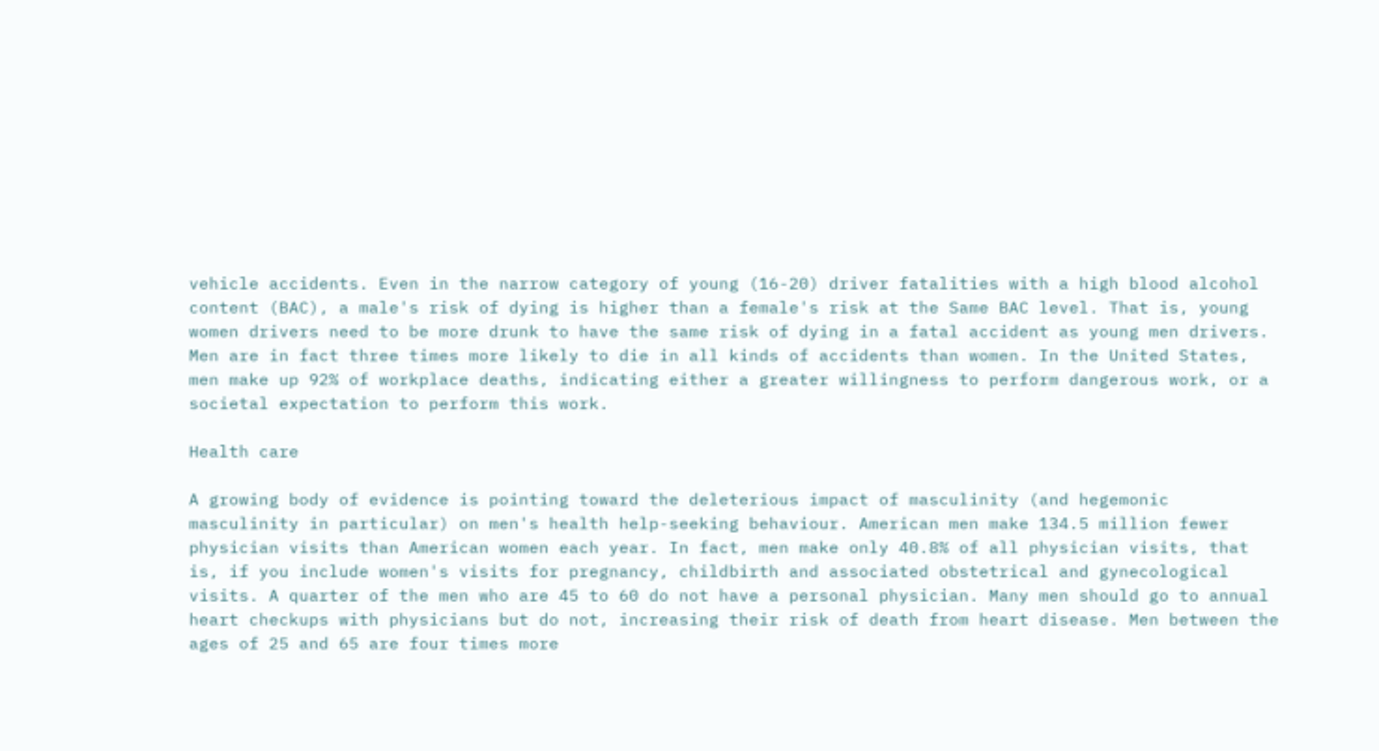vehicle accidents. Even in the narrow category of young (16-20) driver fatalities with a high blood alcohol content (BAC), a male's risk of dying is higher than a female's risk at the Same BAC level. That is, young women drivers need to be more drunk to have the same risk of dying in a fatal accident as young men drivers. Men are in fact three times more likely to die in all kinds of accidents than women. In the United States, men make up 92% of workplace deaths, indicating either a greater willingness to perform dangerous work, or a societal expectation to perform this work.

Health care

A growing body of evidence is pointing toward the deleterious impact of masculinity (and hegemonic masculinity in particular) on men's health help-seeking behaviour. American men make 134.5 million fewer physician visits than American women each year. In fact, men make only 40.8% of all physician visits, that is, if you include women's visits for pregnancy, childbirth and associated obstetrical and gynecological visits. A quarter of the men who are 45 to 60 do not have a personal physician. Many men should go to annual heart checkups with physicians but do not, increasing their risk of death from heart disease. Men between the ages of 25 and 65 are four times more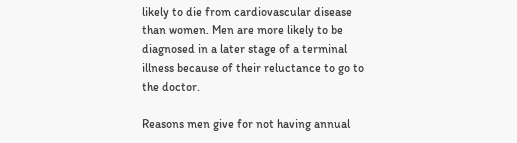likely to die from cardiovascular disease than women. Men are more likely to be diagnosed in a later stage of a terminal illness because of their reluctance to go to the doctor.

Reasons men give for not having annual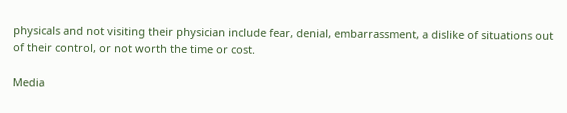physicals and not visiting their physician include fear, denial, embarrassment, a dislike of situations out of their control, or not worth the time or cost.

Media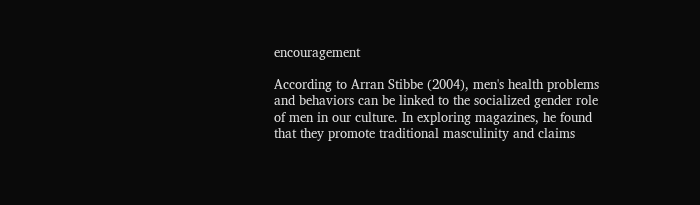encouragement

According to Arran Stibbe (2004), men's health problems and behaviors can be linked to the socialized gender role of men in our culture. In exploring magazines, he found that they promote traditional masculinity and claims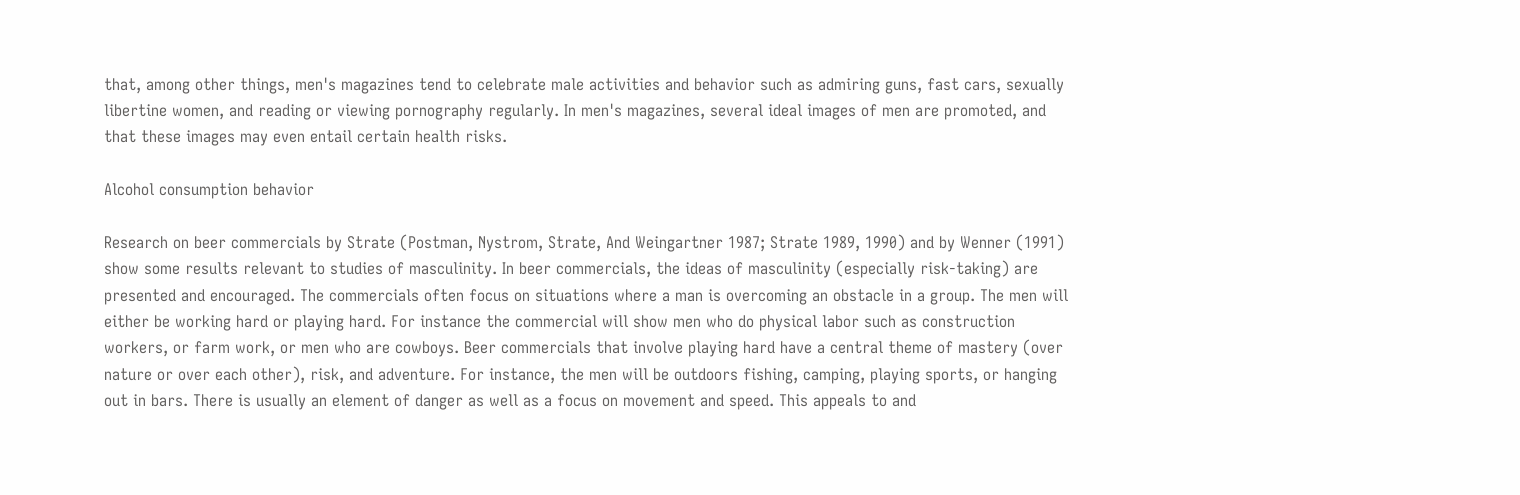that, among other things, men's magazines tend to celebrate male activities and behavior such as admiring guns, fast cars, sexually libertine women, and reading or viewing pornography regularly. In men's magazines, several ideal images of men are promoted, and that these images may even entail certain health risks.

Alcohol consumption behavior

Research on beer commercials by Strate (Postman, Nystrom, Strate, And Weingartner 1987; Strate 1989, 1990) and by Wenner (1991) show some results relevant to studies of masculinity. In beer commercials, the ideas of masculinity (especially risk-taking) are presented and encouraged. The commercials often focus on situations where a man is overcoming an obstacle in a group. The men will either be working hard or playing hard. For instance the commercial will show men who do physical labor such as construction workers, or farm work, or men who are cowboys. Beer commercials that involve playing hard have a central theme of mastery (over nature or over each other), risk, and adventure. For instance, the men will be outdoors fishing, camping, playing sports, or hanging out in bars. There is usually an element of danger as well as a focus on movement and speed. This appeals to and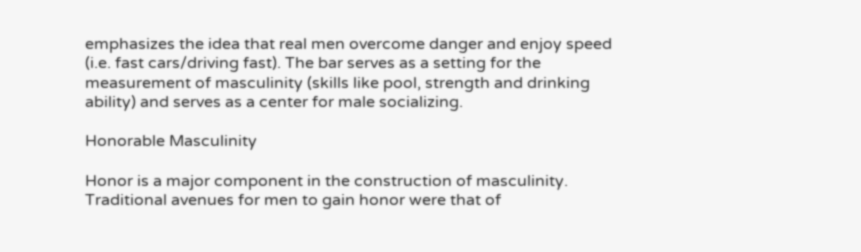emphasizes the idea that real men overcome danger and enjoy speed (i.e. fast cars/driving fast). The bar serves as a setting for the measurement of masculinity (skills like pool, strength and drinking ability) and serves as a center for male socializing.

Honorable Masculinity

Honor is a major component in the construction of masculinity. Traditional avenues for men to gain honor were that of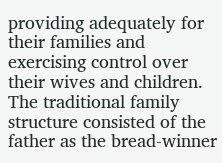providing adequately for their families and exercising control over their wives and children. The traditional family structure consisted of the father as the bread-winner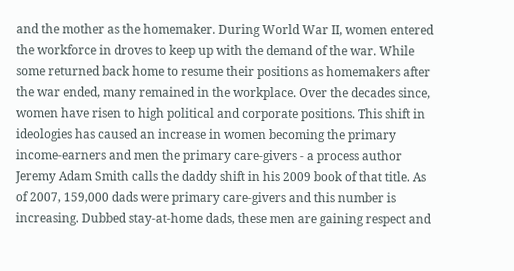and the mother as the homemaker. During World War II, women entered the workforce in droves to keep up with the demand of the war. While some returned back home to resume their positions as homemakers after the war ended, many remained in the workplace. Over the decades since, women have risen to high political and corporate positions. This shift in ideologies has caused an increase in women becoming the primary income-earners and men the primary care-givers - a process author Jeremy Adam Smith calls the daddy shift in his 2009 book of that title. As of 2007, 159,000 dads were primary care-givers and this number is increasing. Dubbed stay-at-home dads, these men are gaining respect and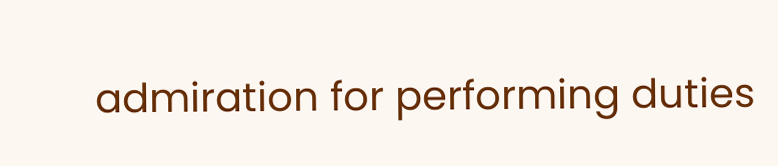admiration for performing duties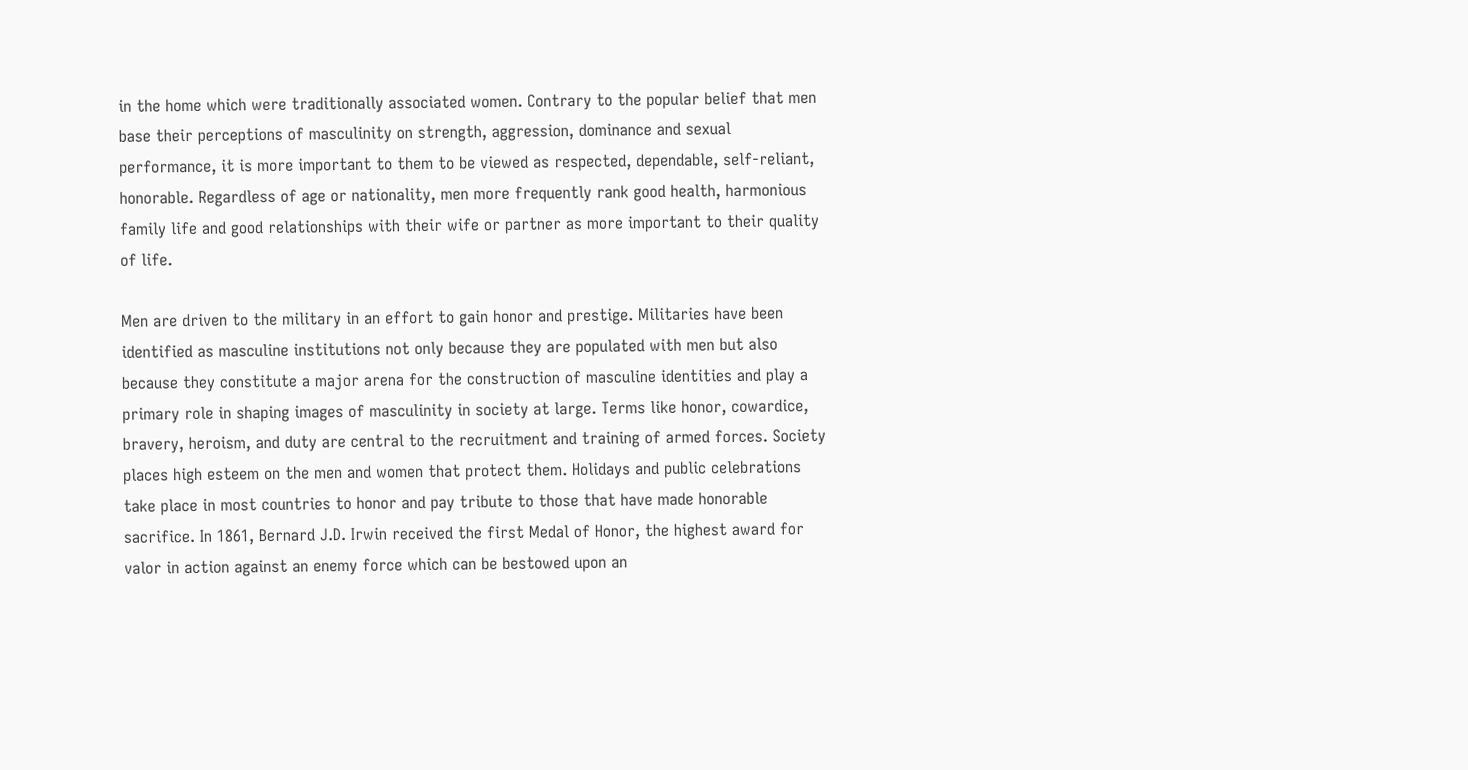in the home which were traditionally associated women. Contrary to the popular belief that men base their perceptions of masculinity on strength, aggression, dominance and sexual performance, it is more important to them to be viewed as respected, dependable, self-reliant, honorable. Regardless of age or nationality, men more frequently rank good health, harmonious family life and good relationships with their wife or partner as more important to their quality of life.

Men are driven to the military in an effort to gain honor and prestige. Militaries have been identified as masculine institutions not only because they are populated with men but also because they constitute a major arena for the construction of masculine identities and play a primary role in shaping images of masculinity in society at large. Terms like honor, cowardice, bravery, heroism, and duty are central to the recruitment and training of armed forces. Society places high esteem on the men and women that protect them. Holidays and public celebrations take place in most countries to honor and pay tribute to those that have made honorable sacrifice. In 1861, Bernard J.D. Irwin received the first Medal of Honor, the highest award for valor in action against an enemy force which can be bestowed upon an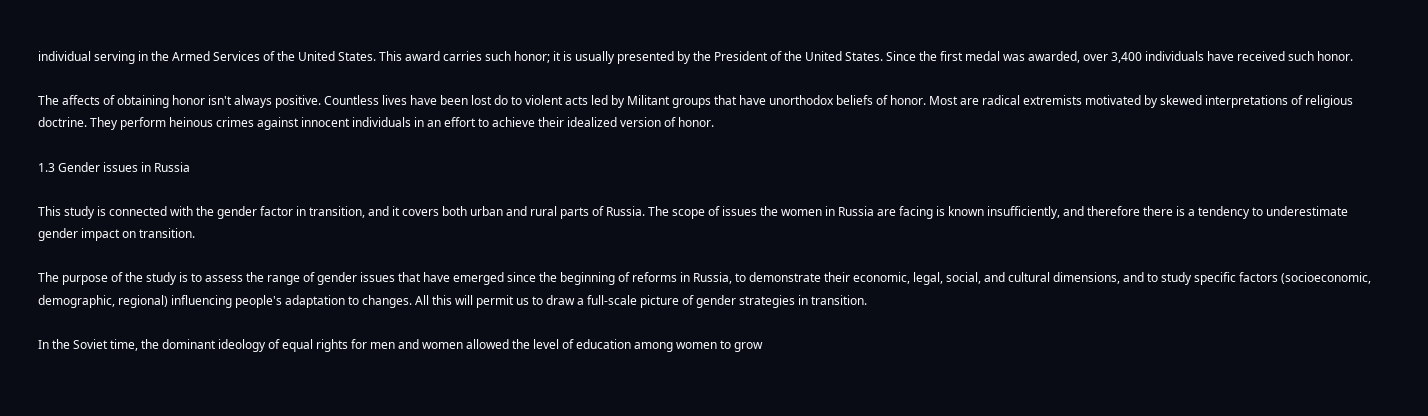individual serving in the Armed Services of the United States. This award carries such honor; it is usually presented by the President of the United States. Since the first medal was awarded, over 3,400 individuals have received such honor.

The affects of obtaining honor isn't always positive. Countless lives have been lost do to violent acts led by Militant groups that have unorthodox beliefs of honor. Most are radical extremists motivated by skewed interpretations of religious doctrine. They perform heinous crimes against innocent individuals in an effort to achieve their idealized version of honor.

1.3 Gender issues in Russia

This study is connected with the gender factor in transition, and it covers both urban and rural parts of Russia. The scope of issues the women in Russia are facing is known insufficiently, and therefore there is a tendency to underestimate gender impact on transition.

The purpose of the study is to assess the range of gender issues that have emerged since the beginning of reforms in Russia, to demonstrate their economic, legal, social, and cultural dimensions, and to study specific factors (socioeconomic, demographic, regional) influencing people's adaptation to changes. All this will permit us to draw a full-scale picture of gender strategies in transition.

In the Soviet time, the dominant ideology of equal rights for men and women allowed the level of education among women to grow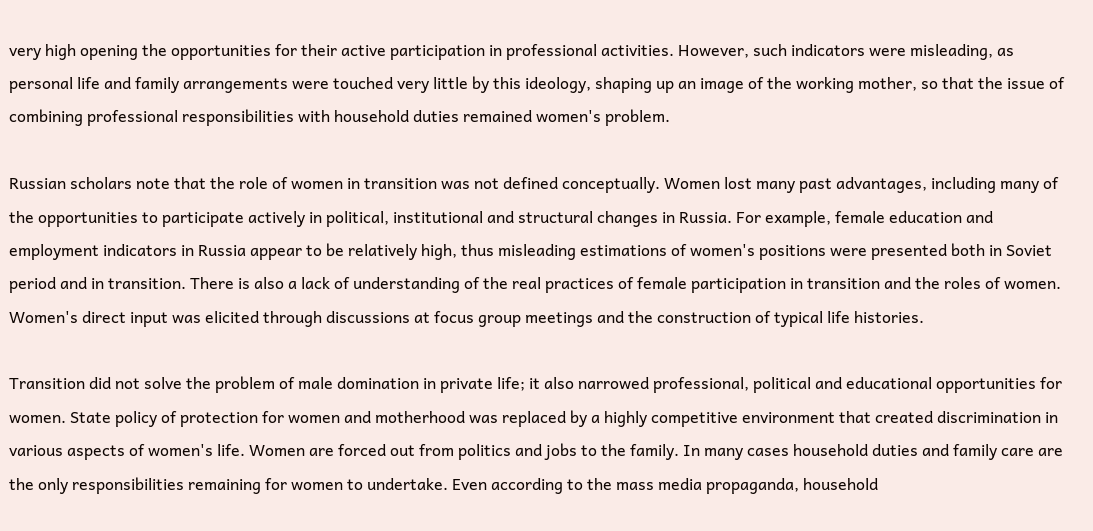very high opening the opportunities for their active participation in professional activities. However, such indicators were misleading, as personal life and family arrangements were touched very little by this ideology, shaping up an image of the working mother, so that the issue of combining professional responsibilities with household duties remained women's problem.

Russian scholars note that the role of women in transition was not defined conceptually. Women lost many past advantages, including many of the opportunities to participate actively in political, institutional and structural changes in Russia. For example, female education and employment indicators in Russia appear to be relatively high, thus misleading estimations of women's positions were presented both in Soviet period and in transition. There is also a lack of understanding of the real practices of female participation in transition and the roles of women. Women's direct input was elicited through discussions at focus group meetings and the construction of typical life histories.

Transition did not solve the problem of male domination in private life; it also narrowed professional, political and educational opportunities for women. State policy of protection for women and motherhood was replaced by a highly competitive environment that created discrimination in various aspects of women's life. Women are forced out from politics and jobs to the family. In many cases household duties and family care are the only responsibilities remaining for women to undertake. Even according to the mass media propaganda, household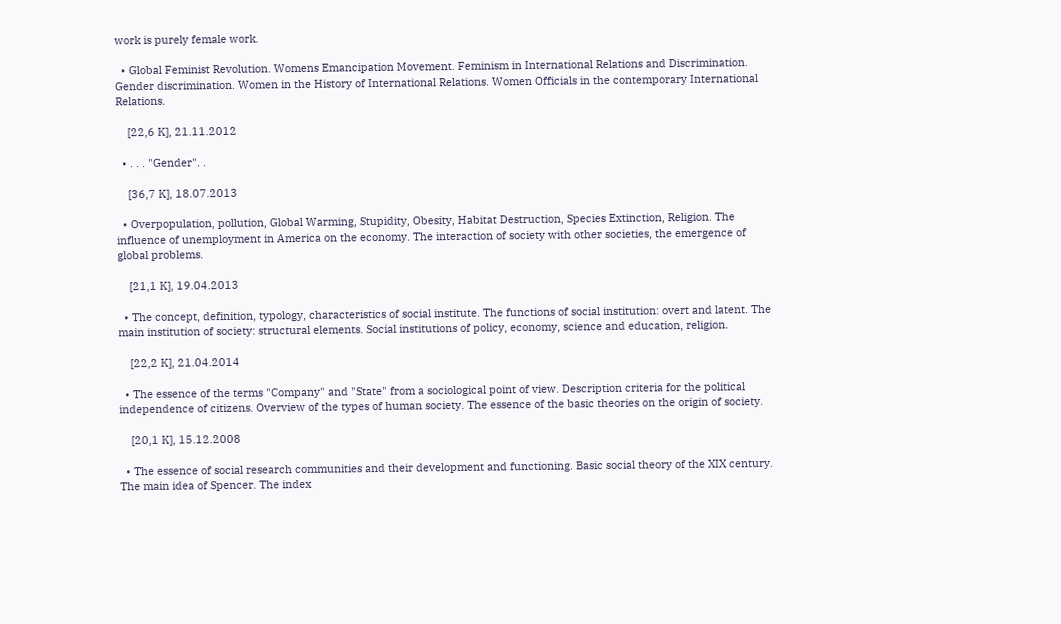work is purely female work.

  • Global Feminist Revolution. Womens Emancipation Movement. Feminism in International Relations and Discrimination. Gender discrimination. Women in the History of International Relations. Women Officials in the contemporary International Relations.

    [22,6 K], 21.11.2012

  • . . . "Gender". .

    [36,7 K], 18.07.2013

  • Overpopulation, pollution, Global Warming, Stupidity, Obesity, Habitat Destruction, Species Extinction, Religion. The influence of unemployment in America on the economy. The interaction of society with other societies, the emergence of global problems.

    [21,1 K], 19.04.2013

  • The concept, definition, typology, characteristics of social institute. The functions of social institution: overt and latent. The main institution of society: structural elements. Social institutions of policy, economy, science and education, religion.

    [22,2 K], 21.04.2014

  • The essence of the terms "Company" and "State" from a sociological point of view. Description criteria for the political independence of citizens. Overview of the types of human society. The essence of the basic theories on the origin of society.

    [20,1 K], 15.12.2008

  • The essence of social research communities and their development and functioning. Basic social theory of the XIX century. The main idea of Spencer. The index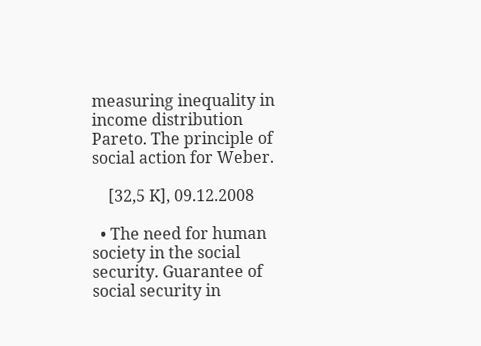measuring inequality in income distribution Pareto. The principle of social action for Weber.

    [32,5 K], 09.12.2008

  • The need for human society in the social security. Guarantee of social security in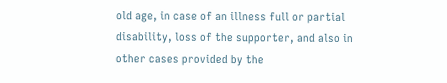old age, in case of an illness full or partial disability, loss of the supporter, and also in other cases provided by the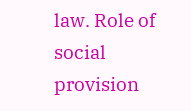law. Role of social provision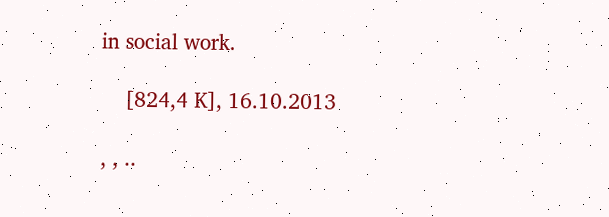in social work.

    [824,4 K], 16.10.2013

, , ..